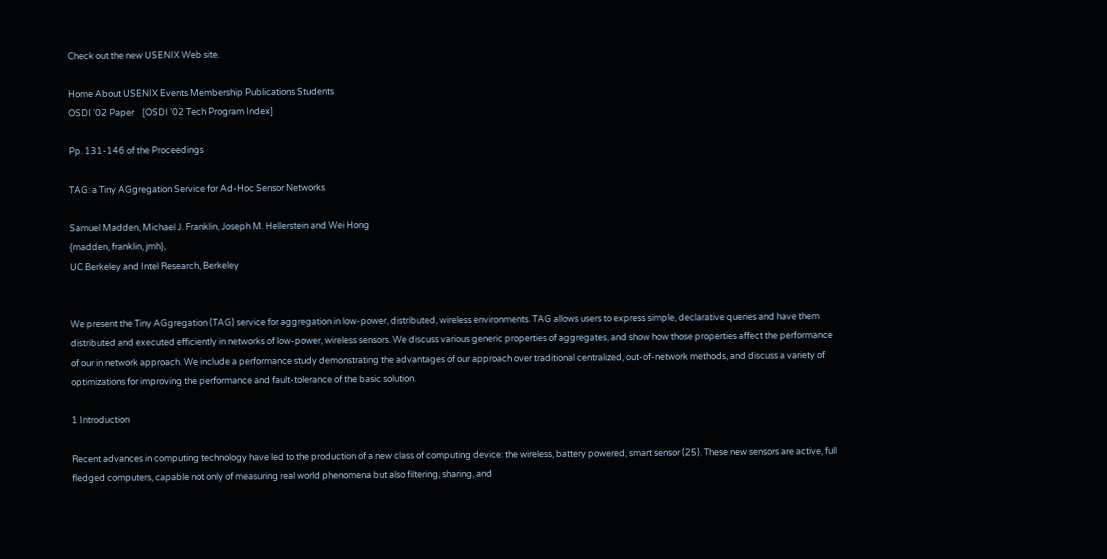Check out the new USENIX Web site.

Home About USENIX Events Membership Publications Students
OSDI '02 Paper    [OSDI '02 Tech Program Index]

Pp. 131-146 of the Proceedings

TAG: a Tiny AGgregation Service for Ad-Hoc Sensor Networks

Samuel Madden, Michael J. Franklin, Joseph M. Hellerstein and Wei Hong
{madden, franklin, jmh},
UC Berkeley and Intel Research, Berkeley


We present the Tiny AGgregation (TAG) service for aggregation in low-power, distributed, wireless environments. TAG allows users to express simple, declarative queries and have them distributed and executed efficiently in networks of low-power, wireless sensors. We discuss various generic properties of aggregates, and show how those properties affect the performance of our in network approach. We include a performance study demonstrating the advantages of our approach over traditional centralized, out-of-network methods, and discuss a variety of optimizations for improving the performance and fault-tolerance of the basic solution.

1 Introduction

Recent advances in computing technology have led to the production of a new class of computing device: the wireless, battery powered, smart sensor (25). These new sensors are active, full fledged computers, capable not only of measuring real world phenomena but also filtering, sharing, and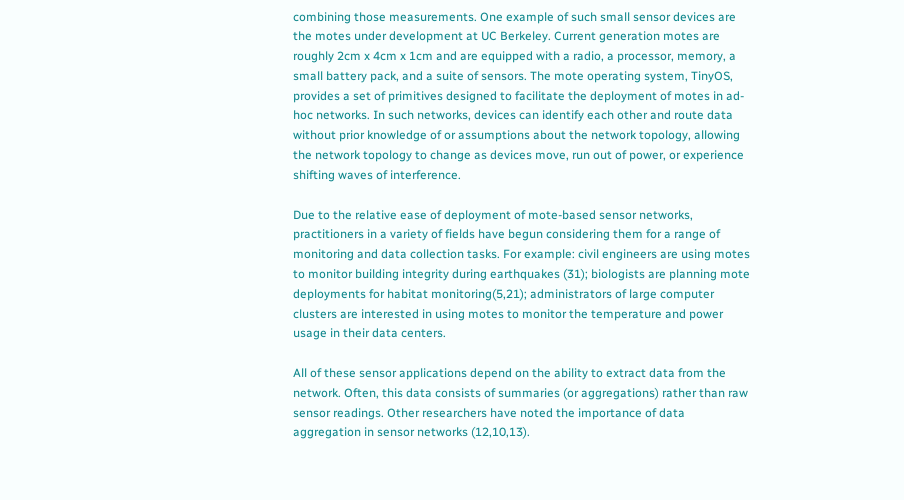combining those measurements. One example of such small sensor devices are the motes under development at UC Berkeley. Current generation motes are roughly 2cm x 4cm x 1cm and are equipped with a radio, a processor, memory, a small battery pack, and a suite of sensors. The mote operating system, TinyOS, provides a set of primitives designed to facilitate the deployment of motes in ad-hoc networks. In such networks, devices can identify each other and route data without prior knowledge of or assumptions about the network topology, allowing the network topology to change as devices move, run out of power, or experience shifting waves of interference.

Due to the relative ease of deployment of mote-based sensor networks, practitioners in a variety of fields have begun considering them for a range of monitoring and data collection tasks. For example: civil engineers are using motes to monitor building integrity during earthquakes (31); biologists are planning mote deployments for habitat monitoring(5,21); administrators of large computer clusters are interested in using motes to monitor the temperature and power usage in their data centers.

All of these sensor applications depend on the ability to extract data from the network. Often, this data consists of summaries (or aggregations) rather than raw sensor readings. Other researchers have noted the importance of data aggregation in sensor networks (12,10,13).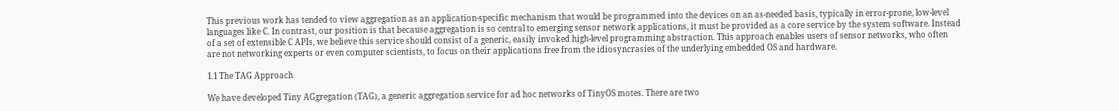This previous work has tended to view aggregation as an application-specific mechanism that would be programmed into the devices on an as-needed basis, typically in error-prone, low-level languages like C. In contrast, our position is that because aggregation is so central to emerging sensor network applications, it must be provided as a core service by the system software. Instead of a set of extensible C APIs, we believe this service should consist of a generic, easily invoked high-level programming abstraction. This approach enables users of sensor networks, who often are not networking experts or even computer scientists, to focus on their applications free from the idiosyncrasies of the underlying embedded OS and hardware.

1.1 The TAG Approach

We have developed Tiny AGgregation (TAG), a generic aggregation service for ad hoc networks of TinyOS motes. There are two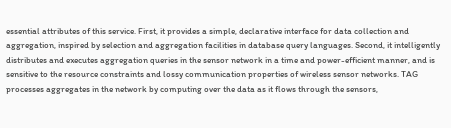essential attributes of this service. First, it provides a simple, declarative interface for data collection and aggregation, inspired by selection and aggregation facilities in database query languages. Second, it intelligently distributes and executes aggregation queries in the sensor network in a time and power-efficient manner, and is sensitive to the resource constraints and lossy communication properties of wireless sensor networks. TAG processes aggregates in the network by computing over the data as it flows through the sensors,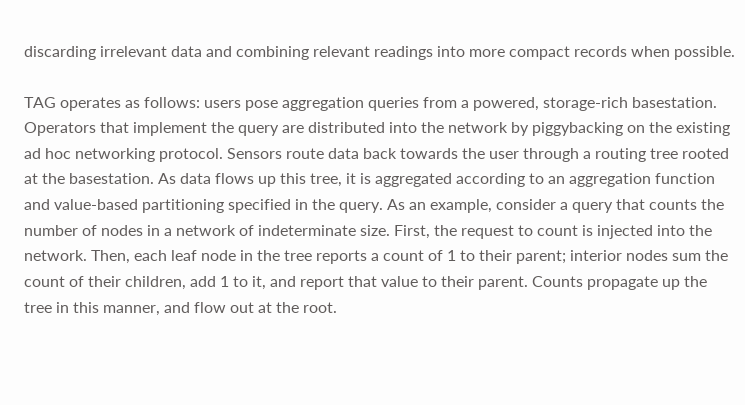discarding irrelevant data and combining relevant readings into more compact records when possible.

TAG operates as follows: users pose aggregation queries from a powered, storage-rich basestation. Operators that implement the query are distributed into the network by piggybacking on the existing ad hoc networking protocol. Sensors route data back towards the user through a routing tree rooted at the basestation. As data flows up this tree, it is aggregated according to an aggregation function and value-based partitioning specified in the query. As an example, consider a query that counts the number of nodes in a network of indeterminate size. First, the request to count is injected into the network. Then, each leaf node in the tree reports a count of 1 to their parent; interior nodes sum the count of their children, add 1 to it, and report that value to their parent. Counts propagate up the tree in this manner, and flow out at the root.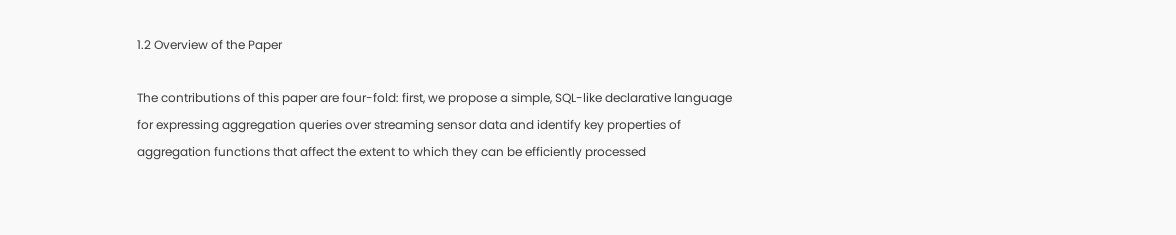1.2 Overview of the Paper

The contributions of this paper are four-fold: first, we propose a simple, SQL-like declarative language for expressing aggregation queries over streaming sensor data and identify key properties of aggregation functions that affect the extent to which they can be efficiently processed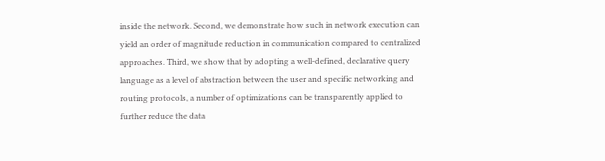inside the network. Second, we demonstrate how such in network execution can yield an order of magnitude reduction in communication compared to centralized approaches. Third, we show that by adopting a well-defined, declarative query language as a level of abstraction between the user and specific networking and routing protocols, a number of optimizations can be transparently applied to further reduce the data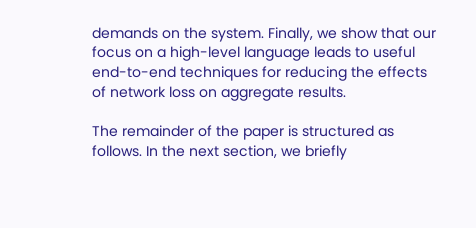demands on the system. Finally, we show that our focus on a high-level language leads to useful end-to-end techniques for reducing the effects of network loss on aggregate results.

The remainder of the paper is structured as follows. In the next section, we briefly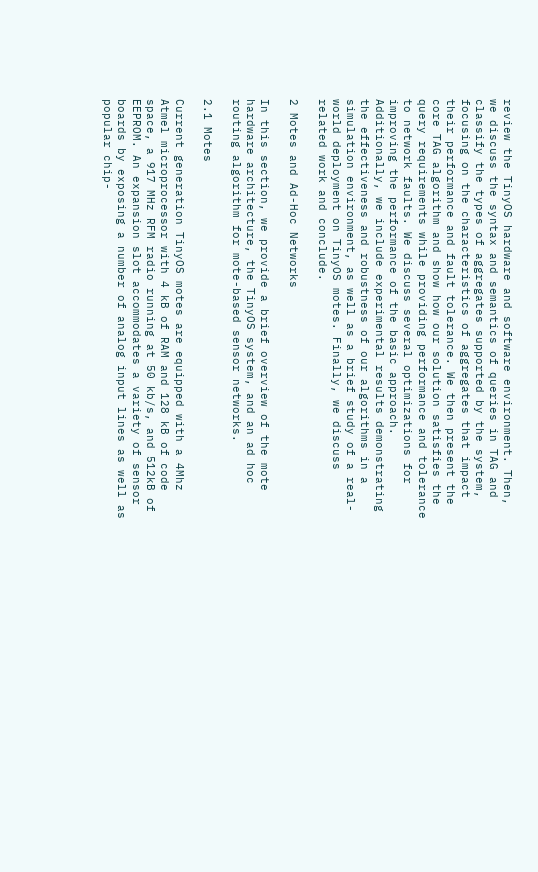review the TinyOS hardware and software environment. Then, we discuss the syntax and semantics of queries in TAG and classify the types of aggregates supported by the system, focusing on the characteristics of aggregates that impact their performance and fault tolerance. We then present the core TAG algorithm and show how our solution satisfies the query requirements while providing performance and tolerance to network faults. We discuss several optimizations for improving the performance of the basic approach. Additionally, we include experimental results demonstrating the effectiveness and robustness of our algorithms in a simulation environment, as well as a brief study of a real-world deployment on TinyOS motes. Finally, we discuss related work and conclude.

2 Motes and Ad-Hoc Networks

In this section, we provide a brief overview of the mote hardware architecture, the TinyOS system, and an ad hoc routing algorithm for mote-based sensor networks.

2.1 Motes

Current generation TinyOS motes are equipped with a 4Mhz Atmel microprocessor with 4 kB of RAM and 128 kB of code space, a 917 MHz RFM radio running at 50 kb/s, and 512kB of EEPROM. An expansion slot accommodates a variety of sensor boards by exposing a number of analog input lines as well as popular chip-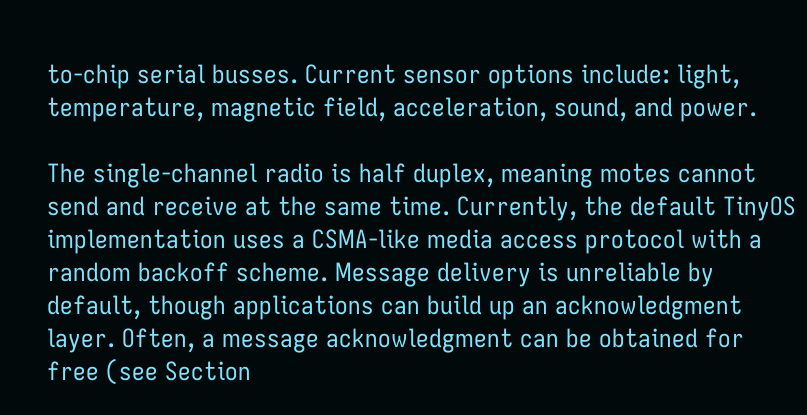to-chip serial busses. Current sensor options include: light, temperature, magnetic field, acceleration, sound, and power.

The single-channel radio is half duplex, meaning motes cannot send and receive at the same time. Currently, the default TinyOS implementation uses a CSMA-like media access protocol with a random backoff scheme. Message delivery is unreliable by default, though applications can build up an acknowledgment layer. Often, a message acknowledgment can be obtained for free (see Section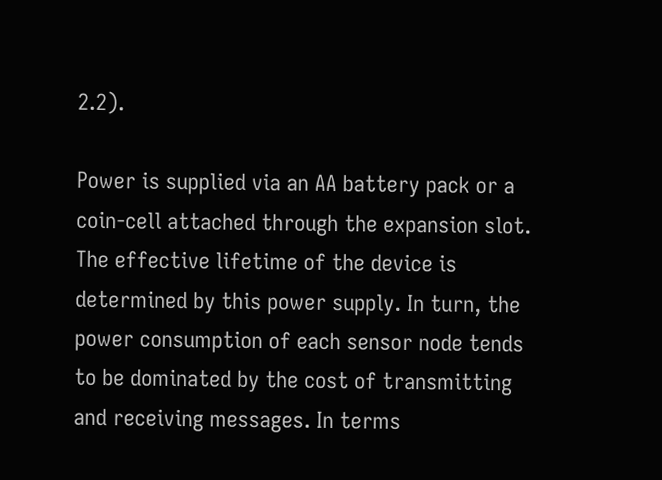2.2).

Power is supplied via an AA battery pack or a coin-cell attached through the expansion slot. The effective lifetime of the device is determined by this power supply. In turn, the power consumption of each sensor node tends to be dominated by the cost of transmitting and receiving messages. In terms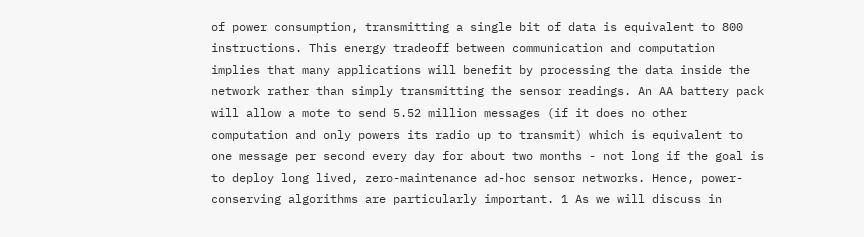of power consumption, transmitting a single bit of data is equivalent to 800 instructions. This energy tradeoff between communication and computation implies that many applications will benefit by processing the data inside the network rather than simply transmitting the sensor readings. An AA battery pack will allow a mote to send 5.52 million messages (if it does no other computation and only powers its radio up to transmit) which is equivalent to one message per second every day for about two months - not long if the goal is to deploy long lived, zero-maintenance ad-hoc sensor networks. Hence, power-conserving algorithms are particularly important. 1 As we will discuss in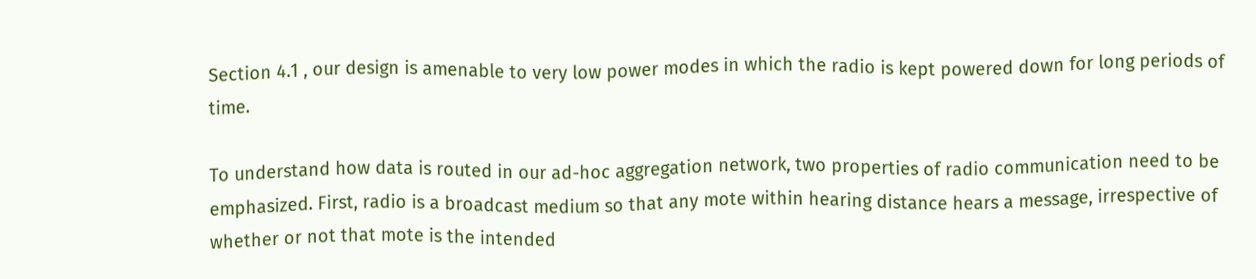Section 4.1 , our design is amenable to very low power modes in which the radio is kept powered down for long periods of time.

To understand how data is routed in our ad-hoc aggregation network, two properties of radio communication need to be emphasized. First, radio is a broadcast medium so that any mote within hearing distance hears a message, irrespective of whether or not that mote is the intended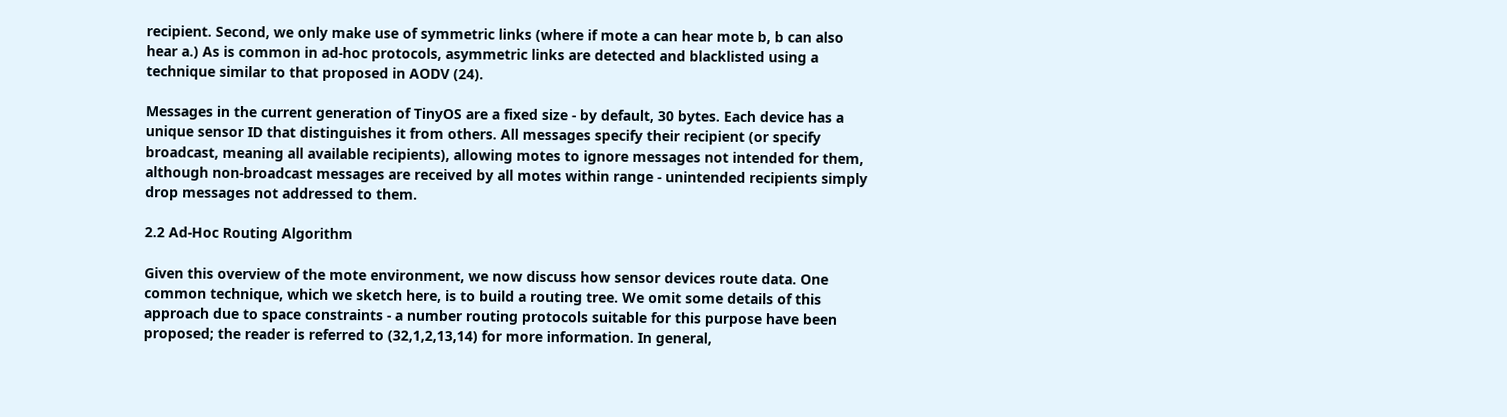recipient. Second, we only make use of symmetric links (where if mote a can hear mote b, b can also hear a.) As is common in ad-hoc protocols, asymmetric links are detected and blacklisted using a technique similar to that proposed in AODV (24).

Messages in the current generation of TinyOS are a fixed size - by default, 30 bytes. Each device has a unique sensor ID that distinguishes it from others. All messages specify their recipient (or specify broadcast, meaning all available recipients), allowing motes to ignore messages not intended for them, although non-broadcast messages are received by all motes within range - unintended recipients simply drop messages not addressed to them.

2.2 Ad-Hoc Routing Algorithm

Given this overview of the mote environment, we now discuss how sensor devices route data. One common technique, which we sketch here, is to build a routing tree. We omit some details of this approach due to space constraints - a number routing protocols suitable for this purpose have been proposed; the reader is referred to (32,1,2,13,14) for more information. In general,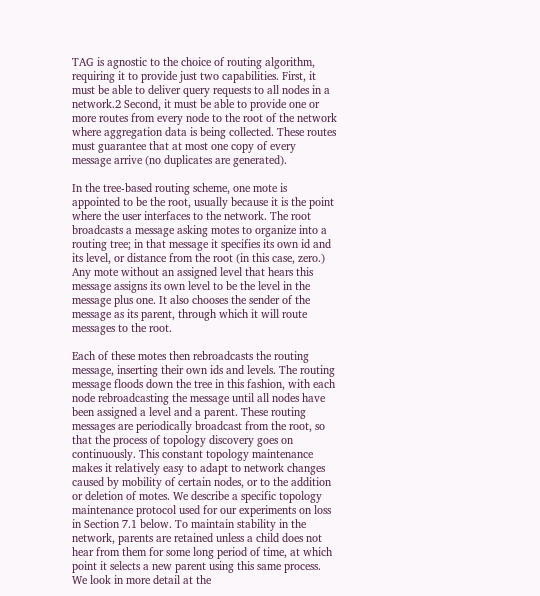TAG is agnostic to the choice of routing algorithm, requiring it to provide just two capabilities. First, it must be able to deliver query requests to all nodes in a network.2 Second, it must be able to provide one or more routes from every node to the root of the network where aggregation data is being collected. These routes must guarantee that at most one copy of every message arrive (no duplicates are generated).

In the tree-based routing scheme, one mote is appointed to be the root, usually because it is the point where the user interfaces to the network. The root broadcasts a message asking motes to organize into a routing tree; in that message it specifies its own id and its level, or distance from the root (in this case, zero.) Any mote without an assigned level that hears this message assigns its own level to be the level in the message plus one. It also chooses the sender of the message as its parent, through which it will route messages to the root.

Each of these motes then rebroadcasts the routing message, inserting their own ids and levels. The routing message floods down the tree in this fashion, with each node rebroadcasting the message until all nodes have been assigned a level and a parent. These routing messages are periodically broadcast from the root, so that the process of topology discovery goes on continuously. This constant topology maintenance makes it relatively easy to adapt to network changes caused by mobility of certain nodes, or to the addition or deletion of motes. We describe a specific topology maintenance protocol used for our experiments on loss in Section 7.1 below. To maintain stability in the network, parents are retained unless a child does not hear from them for some long period of time, at which point it selects a new parent using this same process. We look in more detail at the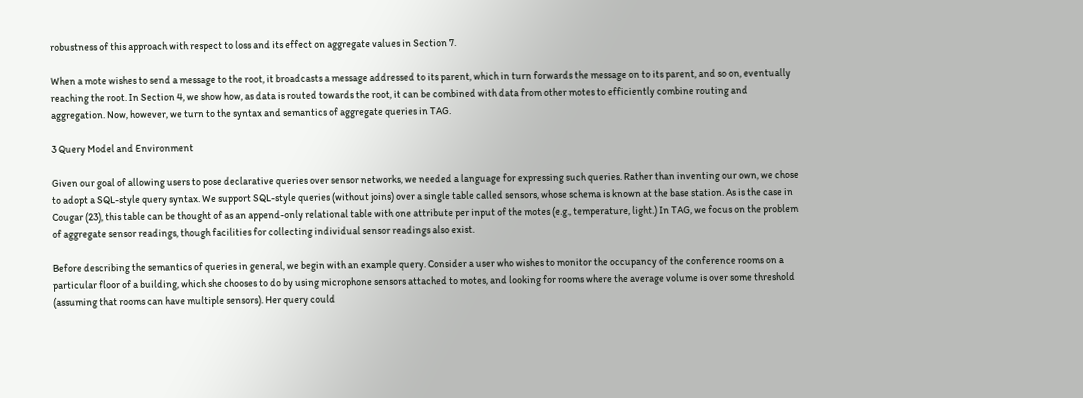robustness of this approach with respect to loss and its effect on aggregate values in Section 7.

When a mote wishes to send a message to the root, it broadcasts a message addressed to its parent, which in turn forwards the message on to its parent, and so on, eventually reaching the root. In Section 4, we show how, as data is routed towards the root, it can be combined with data from other motes to efficiently combine routing and aggregation. Now, however, we turn to the syntax and semantics of aggregate queries in TAG.

3 Query Model and Environment

Given our goal of allowing users to pose declarative queries over sensor networks, we needed a language for expressing such queries. Rather than inventing our own, we chose to adopt a SQL-style query syntax. We support SQL-style queries (without joins) over a single table called sensors, whose schema is known at the base station. As is the case in Cougar (23), this table can be thought of as an append-only relational table with one attribute per input of the motes (e.g., temperature, light.) In TAG, we focus on the problem of aggregate sensor readings, though facilities for collecting individual sensor readings also exist.

Before describing the semantics of queries in general, we begin with an example query. Consider a user who wishes to monitor the occupancy of the conference rooms on a particular floor of a building, which she chooses to do by using microphone sensors attached to motes, and looking for rooms where the average volume is over some threshold (assuming that rooms can have multiple sensors). Her query could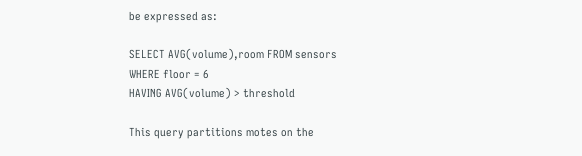be expressed as:

SELECT AVG(volume),room FROM sensors
WHERE floor = 6
HAVING AVG(volume) > threshold

This query partitions motes on the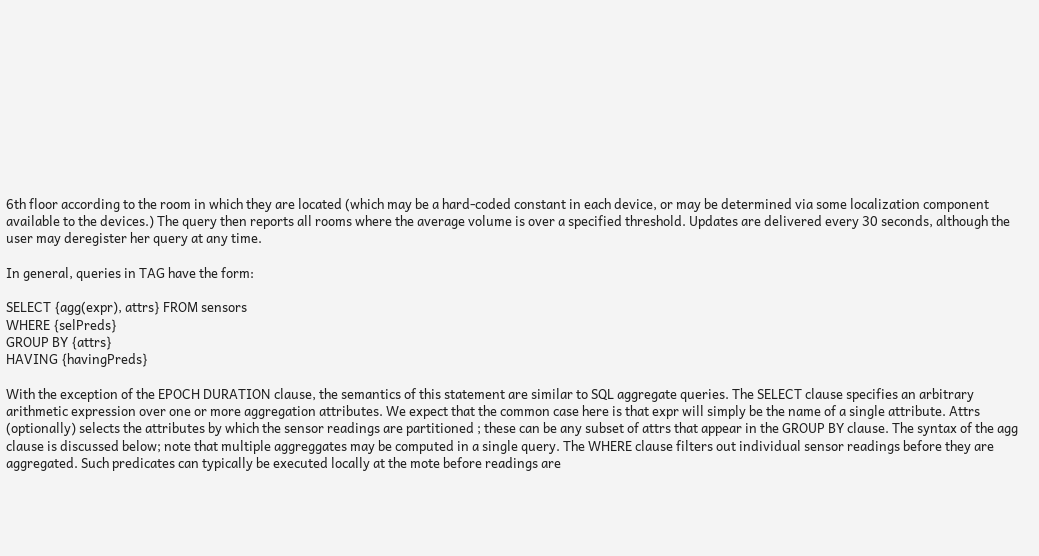6th floor according to the room in which they are located (which may be a hard-coded constant in each device, or may be determined via some localization component available to the devices.) The query then reports all rooms where the average volume is over a specified threshold. Updates are delivered every 30 seconds, although the user may deregister her query at any time.

In general, queries in TAG have the form:

SELECT {agg(expr), attrs} FROM sensors
WHERE {selPreds}
GROUP BY {attrs}
HAVING {havingPreds}

With the exception of the EPOCH DURATION clause, the semantics of this statement are similar to SQL aggregate queries. The SELECT clause specifies an arbitrary arithmetic expression over one or more aggregation attributes. We expect that the common case here is that expr will simply be the name of a single attribute. Attrs (optionally) selects the attributes by which the sensor readings are partitioned ; these can be any subset of attrs that appear in the GROUP BY clause. The syntax of the agg clause is discussed below; note that multiple aggreggates may be computed in a single query. The WHERE clause filters out individual sensor readings before they are aggregated. Such predicates can typically be executed locally at the mote before readings are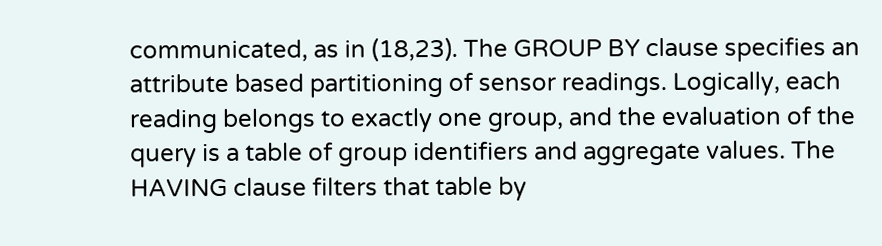communicated, as in (18,23). The GROUP BY clause specifies an attribute based partitioning of sensor readings. Logically, each reading belongs to exactly one group, and the evaluation of the query is a table of group identifiers and aggregate values. The HAVING clause filters that table by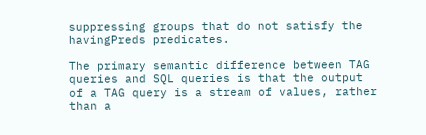suppressing groups that do not satisfy the havingPreds predicates.

The primary semantic difference between TAG queries and SQL queries is that the output of a TAG query is a stream of values, rather than a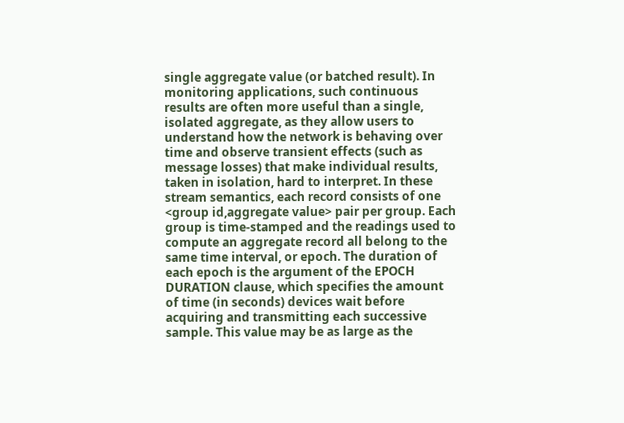single aggregate value (or batched result). In monitoring applications, such continuous results are often more useful than a single, isolated aggregate, as they allow users to understand how the network is behaving over time and observe transient effects (such as message losses) that make individual results, taken in isolation, hard to interpret. In these stream semantics, each record consists of one <group id,aggregate value> pair per group. Each group is time-stamped and the readings used to compute an aggregate record all belong to the same time interval, or epoch. The duration of each epoch is the argument of the EPOCH DURATION clause, which specifies the amount of time (in seconds) devices wait before acquiring and transmitting each successive sample. This value may be as large as the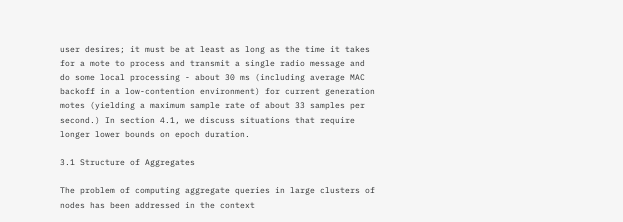user desires; it must be at least as long as the time it takes for a mote to process and transmit a single radio message and do some local processing - about 30 ms (including average MAC backoff in a low-contention environment) for current generation motes (yielding a maximum sample rate of about 33 samples per second.) In section 4.1, we discuss situations that require longer lower bounds on epoch duration.

3.1 Structure of Aggregates

The problem of computing aggregate queries in large clusters of nodes has been addressed in the context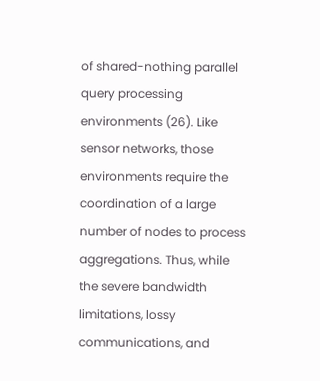of shared-nothing parallel query processing environments (26). Like sensor networks, those environments require the coordination of a large number of nodes to process aggregations. Thus, while the severe bandwidth limitations, lossy communications, and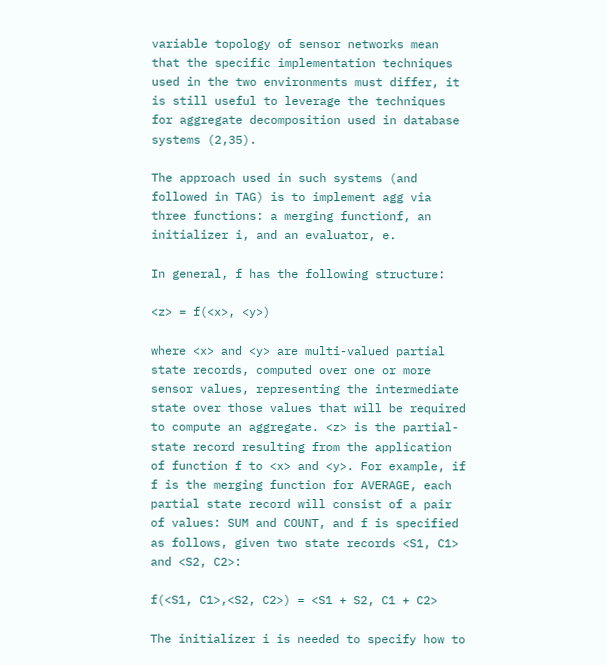variable topology of sensor networks mean that the specific implementation techniques used in the two environments must differ, it is still useful to leverage the techniques for aggregate decomposition used in database systems (2,35).

The approach used in such systems (and followed in TAG) is to implement agg via three functions: a merging functionf, an initializer i, and an evaluator, e.

In general, f has the following structure:

<z> = f(<x>, <y>)

where <x> and <y> are multi-valued partial state records, computed over one or more sensor values, representing the intermediate state over those values that will be required to compute an aggregate. <z> is the partial-state record resulting from the application of function f to <x> and <y>. For example, if f is the merging function for AVERAGE, each partial state record will consist of a pair of values: SUM and COUNT, and f is specified as follows, given two state records <S1, C1> and <S2, C2>:

f(<S1, C1>,<S2, C2>) = <S1 + S2, C1 + C2>

The initializer i is needed to specify how to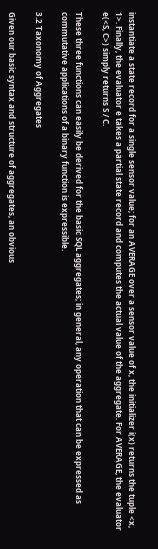instantiate a state record for a single sensor value; for an AVERAGE over a sensor value of x, the initializer i(x) returns the tuple <x, 1>. Finally, the evaluator e takes a partial state record and computes the actual value of the aggregate. For AVERAGE, the evaluator e(<S, C>) simply returns S / C.

These three functions can easily be derived for the basic SQL aggregates; in general, any operation that can be expressed as commutative applications of a binary function is expressible.

3.2 Taxonomy of Aggregates

Given our basic syntax and structure of aggregates, an obvious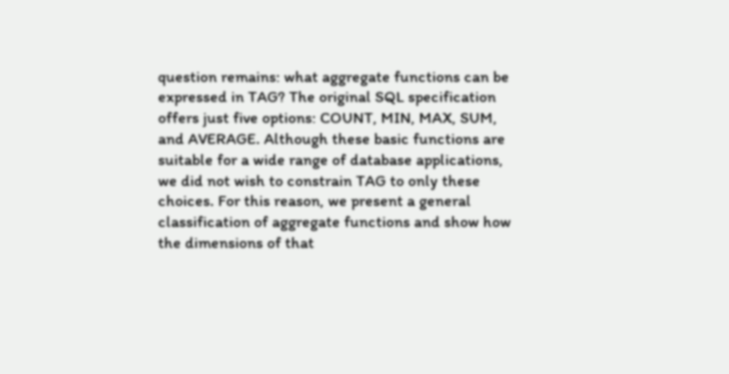question remains: what aggregate functions can be expressed in TAG? The original SQL specification offers just five options: COUNT, MIN, MAX, SUM, and AVERAGE. Although these basic functions are suitable for a wide range of database applications, we did not wish to constrain TAG to only these choices. For this reason, we present a general classification of aggregate functions and show how the dimensions of that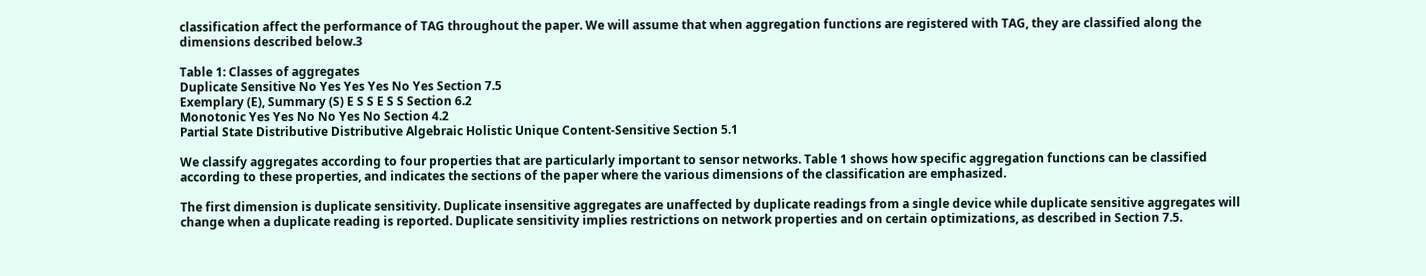classification affect the performance of TAG throughout the paper. We will assume that when aggregation functions are registered with TAG, they are classified along the dimensions described below.3

Table 1: Classes of aggregates
Duplicate Sensitive No Yes Yes Yes No Yes Section 7.5
Exemplary (E), Summary (S) E S S E S S Section 6.2
Monotonic Yes Yes No No Yes No Section 4.2
Partial State Distributive Distributive Algebraic Holistic Unique Content-Sensitive Section 5.1

We classify aggregates according to four properties that are particularly important to sensor networks. Table 1 shows how specific aggregation functions can be classified according to these properties, and indicates the sections of the paper where the various dimensions of the classification are emphasized.

The first dimension is duplicate sensitivity. Duplicate insensitive aggregates are unaffected by duplicate readings from a single device while duplicate sensitive aggregates will change when a duplicate reading is reported. Duplicate sensitivity implies restrictions on network properties and on certain optimizations, as described in Section 7.5.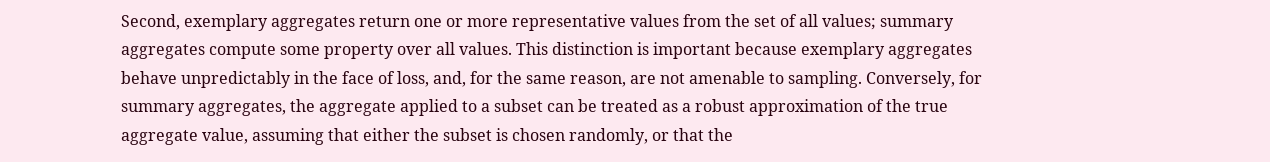Second, exemplary aggregates return one or more representative values from the set of all values; summary aggregates compute some property over all values. This distinction is important because exemplary aggregates behave unpredictably in the face of loss, and, for the same reason, are not amenable to sampling. Conversely, for summary aggregates, the aggregate applied to a subset can be treated as a robust approximation of the true aggregate value, assuming that either the subset is chosen randomly, or that the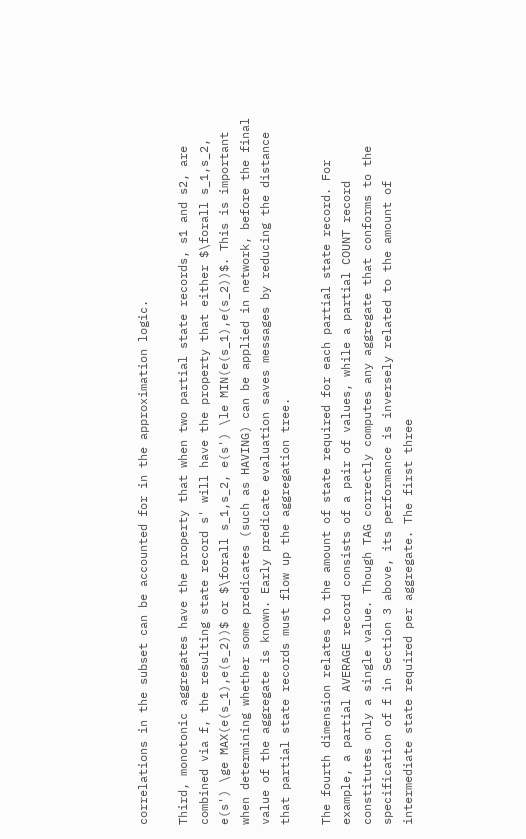correlations in the subset can be accounted for in the approximation logic.

Third, monotonic aggregates have the property that when two partial state records, s1 and s2, are combined via f, the resulting state record s' will have the property that either $\forall s_1,s_2, e(s') \ge MAX(e(s_1),e(s_2))$ or $\forall s_1,s_2, e(s') \le MIN(e(s_1),e(s_2))$. This is important when determining whether some predicates (such as HAVING) can be applied in network, before the final value of the aggregate is known. Early predicate evaluation saves messages by reducing the distance that partial state records must flow up the aggregation tree.

The fourth dimension relates to the amount of state required for each partial state record. For example, a partial AVERAGE record consists of a pair of values, while a partial COUNT record constitutes only a single value. Though TAG correctly computes any aggregate that conforms to the specification of f in Section 3 above, its performance is inversely related to the amount of intermediate state required per aggregate. The first three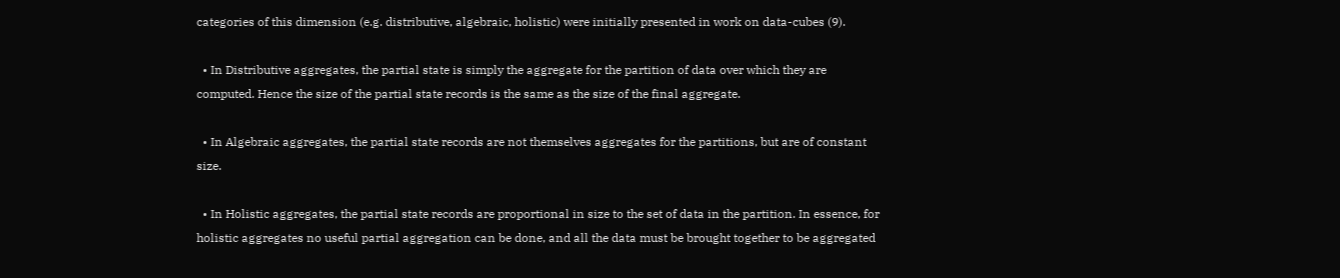categories of this dimension (e.g. distributive, algebraic, holistic) were initially presented in work on data-cubes (9).

  • In Distributive aggregates, the partial state is simply the aggregate for the partition of data over which they are computed. Hence the size of the partial state records is the same as the size of the final aggregate.

  • In Algebraic aggregates, the partial state records are not themselves aggregates for the partitions, but are of constant size.

  • In Holistic aggregates, the partial state records are proportional in size to the set of data in the partition. In essence, for holistic aggregates no useful partial aggregation can be done, and all the data must be brought together to be aggregated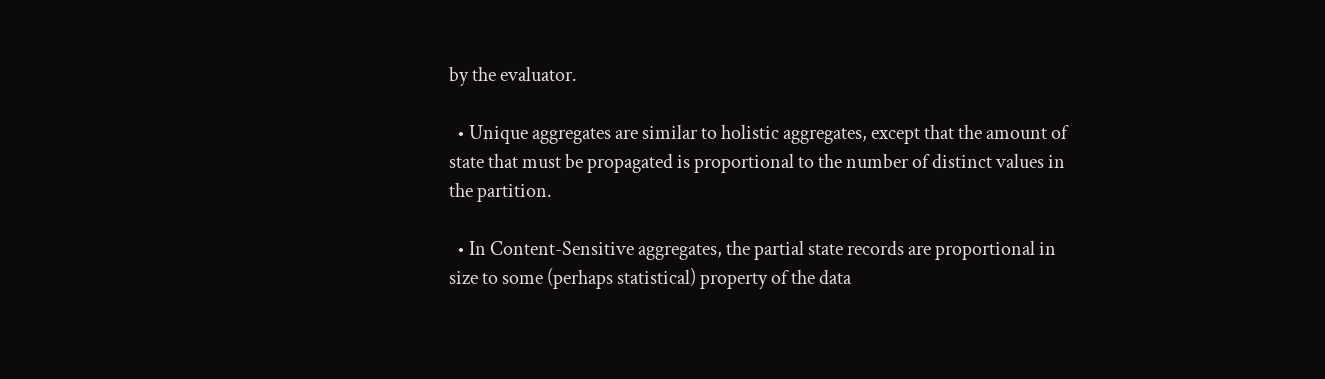by the evaluator.

  • Unique aggregates are similar to holistic aggregates, except that the amount of state that must be propagated is proportional to the number of distinct values in the partition.

  • In Content-Sensitive aggregates, the partial state records are proportional in size to some (perhaps statistical) property of the data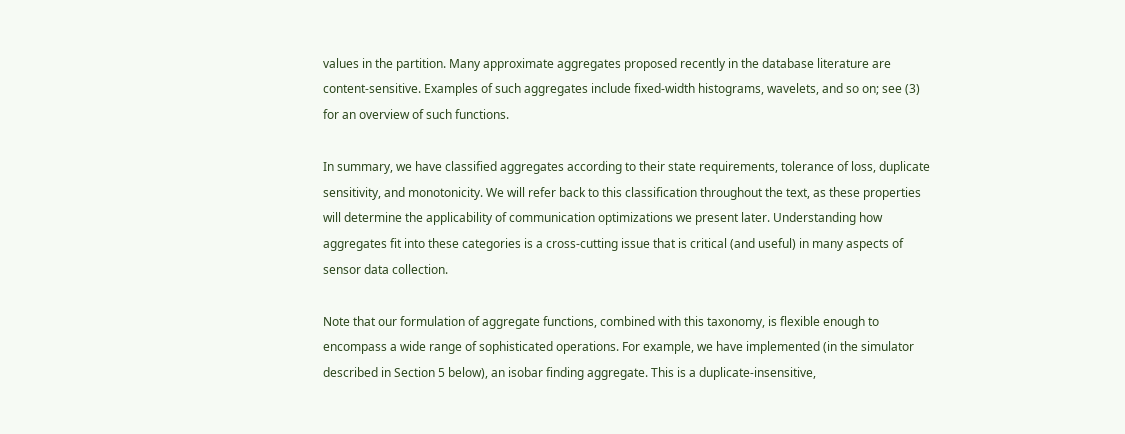values in the partition. Many approximate aggregates proposed recently in the database literature are content-sensitive. Examples of such aggregates include fixed-width histograms, wavelets, and so on; see (3) for an overview of such functions.

In summary, we have classified aggregates according to their state requirements, tolerance of loss, duplicate sensitivity, and monotonicity. We will refer back to this classification throughout the text, as these properties will determine the applicability of communication optimizations we present later. Understanding how aggregates fit into these categories is a cross-cutting issue that is critical (and useful) in many aspects of sensor data collection.

Note that our formulation of aggregate functions, combined with this taxonomy, is flexible enough to encompass a wide range of sophisticated operations. For example, we have implemented (in the simulator described in Section 5 below), an isobar finding aggregate. This is a duplicate-insensitive,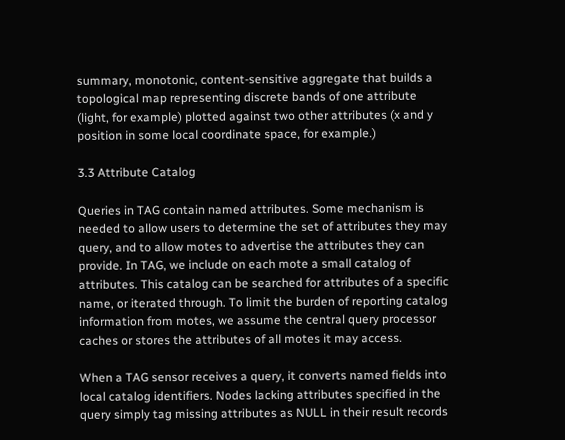summary, monotonic, content-sensitive aggregate that builds a topological map representing discrete bands of one attribute (light, for example) plotted against two other attributes (x and y position in some local coordinate space, for example.)

3.3 Attribute Catalog

Queries in TAG contain named attributes. Some mechanism is needed to allow users to determine the set of attributes they may query, and to allow motes to advertise the attributes they can provide. In TAG, we include on each mote a small catalog of attributes. This catalog can be searched for attributes of a specific name, or iterated through. To limit the burden of reporting catalog information from motes, we assume the central query processor caches or stores the attributes of all motes it may access.

When a TAG sensor receives a query, it converts named fields into local catalog identifiers. Nodes lacking attributes specified in the query simply tag missing attributes as NULL in their result records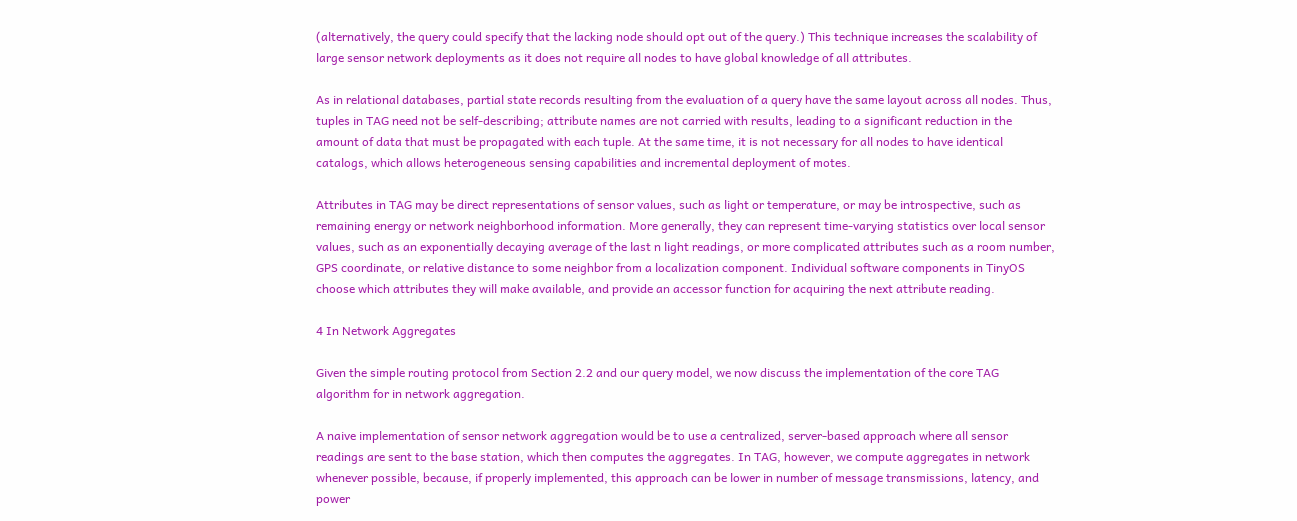(alternatively, the query could specify that the lacking node should opt out of the query.) This technique increases the scalability of large sensor network deployments as it does not require all nodes to have global knowledge of all attributes.

As in relational databases, partial state records resulting from the evaluation of a query have the same layout across all nodes. Thus, tuples in TAG need not be self-describing; attribute names are not carried with results, leading to a significant reduction in the amount of data that must be propagated with each tuple. At the same time, it is not necessary for all nodes to have identical catalogs, which allows heterogeneous sensing capabilities and incremental deployment of motes.

Attributes in TAG may be direct representations of sensor values, such as light or temperature, or may be introspective, such as remaining energy or network neighborhood information. More generally, they can represent time-varying statistics over local sensor values, such as an exponentially decaying average of the last n light readings, or more complicated attributes such as a room number, GPS coordinate, or relative distance to some neighbor from a localization component. Individual software components in TinyOS choose which attributes they will make available, and provide an accessor function for acquiring the next attribute reading.

4 In Network Aggregates

Given the simple routing protocol from Section 2.2 and our query model, we now discuss the implementation of the core TAG algorithm for in network aggregation.

A naive implementation of sensor network aggregation would be to use a centralized, server-based approach where all sensor readings are sent to the base station, which then computes the aggregates. In TAG, however, we compute aggregates in network whenever possible, because, if properly implemented, this approach can be lower in number of message transmissions, latency, and power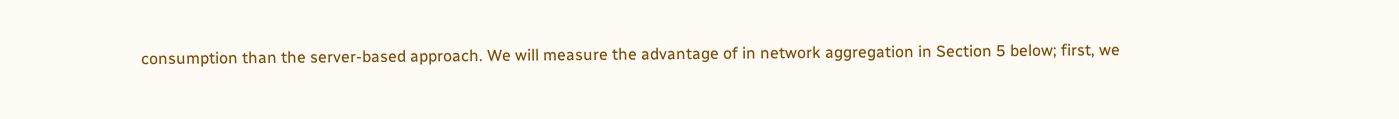consumption than the server-based approach. We will measure the advantage of in network aggregation in Section 5 below; first, we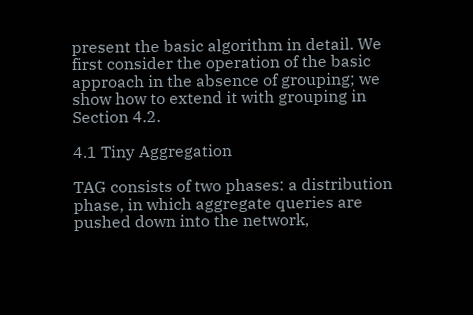present the basic algorithm in detail. We first consider the operation of the basic approach in the absence of grouping; we show how to extend it with grouping in Section 4.2.

4.1 Tiny Aggregation

TAG consists of two phases: a distribution phase, in which aggregate queries are pushed down into the network,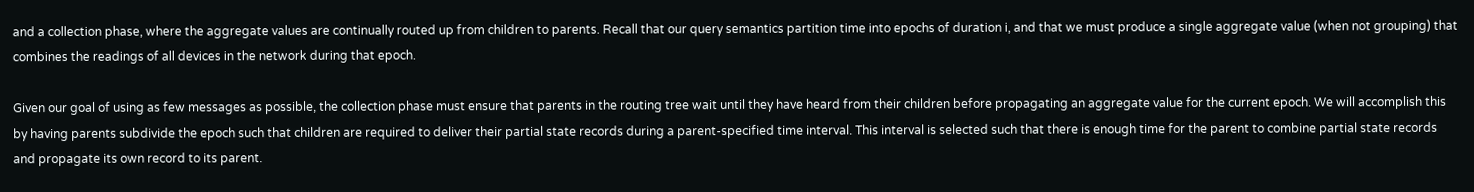and a collection phase, where the aggregate values are continually routed up from children to parents. Recall that our query semantics partition time into epochs of duration i, and that we must produce a single aggregate value (when not grouping) that combines the readings of all devices in the network during that epoch.

Given our goal of using as few messages as possible, the collection phase must ensure that parents in the routing tree wait until they have heard from their children before propagating an aggregate value for the current epoch. We will accomplish this by having parents subdivide the epoch such that children are required to deliver their partial state records during a parent-specified time interval. This interval is selected such that there is enough time for the parent to combine partial state records and propagate its own record to its parent.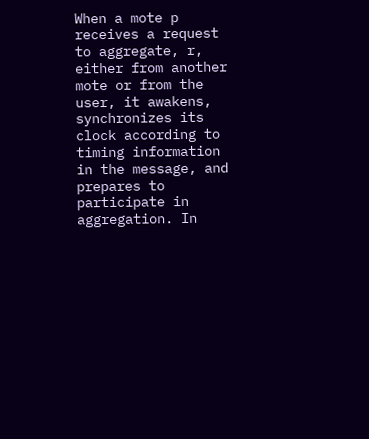When a mote p receives a request to aggregate, r, either from another mote or from the user, it awakens, synchronizes its clock according to timing information in the message, and prepares to participate in aggregation. In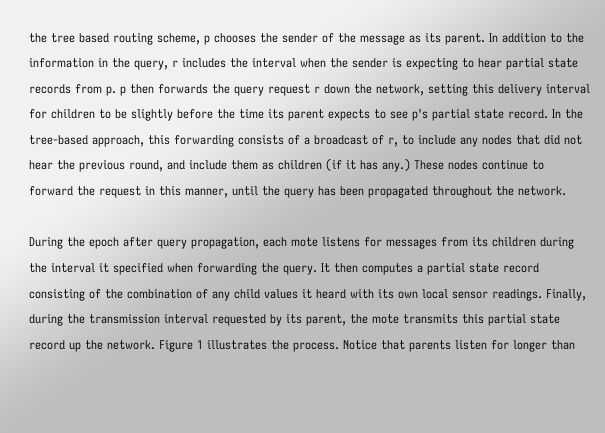the tree based routing scheme, p chooses the sender of the message as its parent. In addition to the information in the query, r includes the interval when the sender is expecting to hear partial state records from p. p then forwards the query request r down the network, setting this delivery interval for children to be slightly before the time its parent expects to see p's partial state record. In the tree-based approach, this forwarding consists of a broadcast of r, to include any nodes that did not hear the previous round, and include them as children (if it has any.) These nodes continue to forward the request in this manner, until the query has been propagated throughout the network.

During the epoch after query propagation, each mote listens for messages from its children during the interval it specified when forwarding the query. It then computes a partial state record consisting of the combination of any child values it heard with its own local sensor readings. Finally, during the transmission interval requested by its parent, the mote transmits this partial state record up the network. Figure 1 illustrates the process. Notice that parents listen for longer than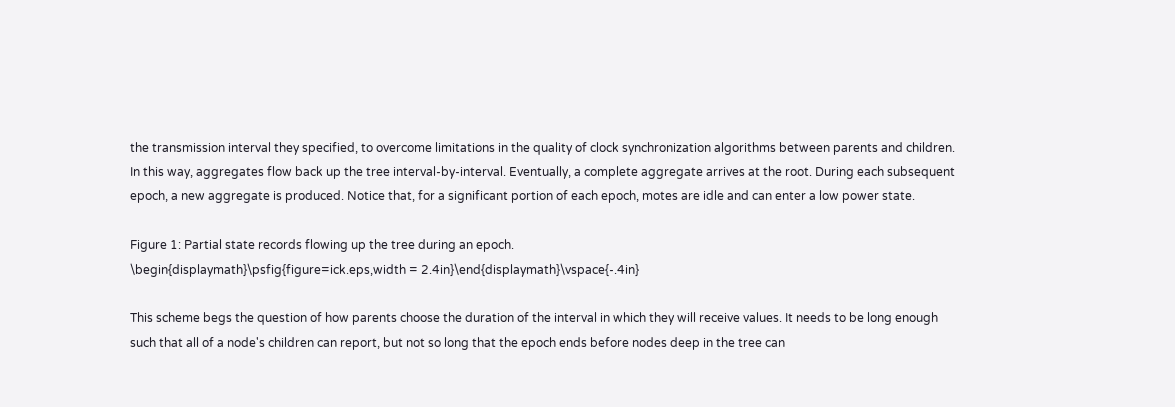the transmission interval they specified, to overcome limitations in the quality of clock synchronization algorithms between parents and children. In this way, aggregates flow back up the tree interval-by-interval. Eventually, a complete aggregate arrives at the root. During each subsequent epoch, a new aggregate is produced. Notice that, for a significant portion of each epoch, motes are idle and can enter a low power state.

Figure 1: Partial state records flowing up the tree during an epoch.
\begin{displaymath}\psfig{figure=ick.eps,width = 2.4in}\end{displaymath}\vspace{-.4in}

This scheme begs the question of how parents choose the duration of the interval in which they will receive values. It needs to be long enough such that all of a node's children can report, but not so long that the epoch ends before nodes deep in the tree can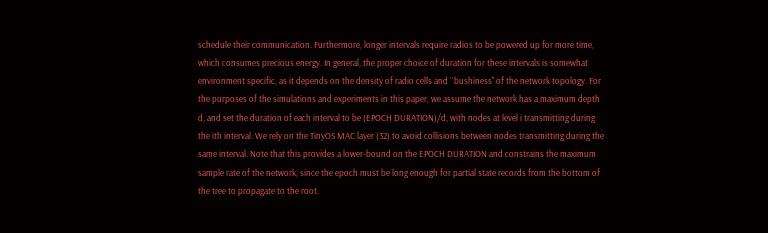schedule their communication. Furthermore, longer intervals require radios to be powered up for more time, which consumes precious energy. In general, the proper choice of duration for these intervals is somewhat environment specific, as it depends on the density of radio cells and ``bushiness'' of the network topology. For the purposes of the simulations and experiments in this paper, we assume the network has a maximum depth d, and set the duration of each interval to be (EPOCH DURATION)/d, with nodes at level i transmitting during the ith interval. We rely on the TinyOS MAC layer (32) to avoid collisions between nodes transmitting during the same interval. Note that this provides a lower-bound on the EPOCH DURATION and constrains the maximum sample rate of the network, since the epoch must be long enough for partial state records from the bottom of the tree to propagate to the root.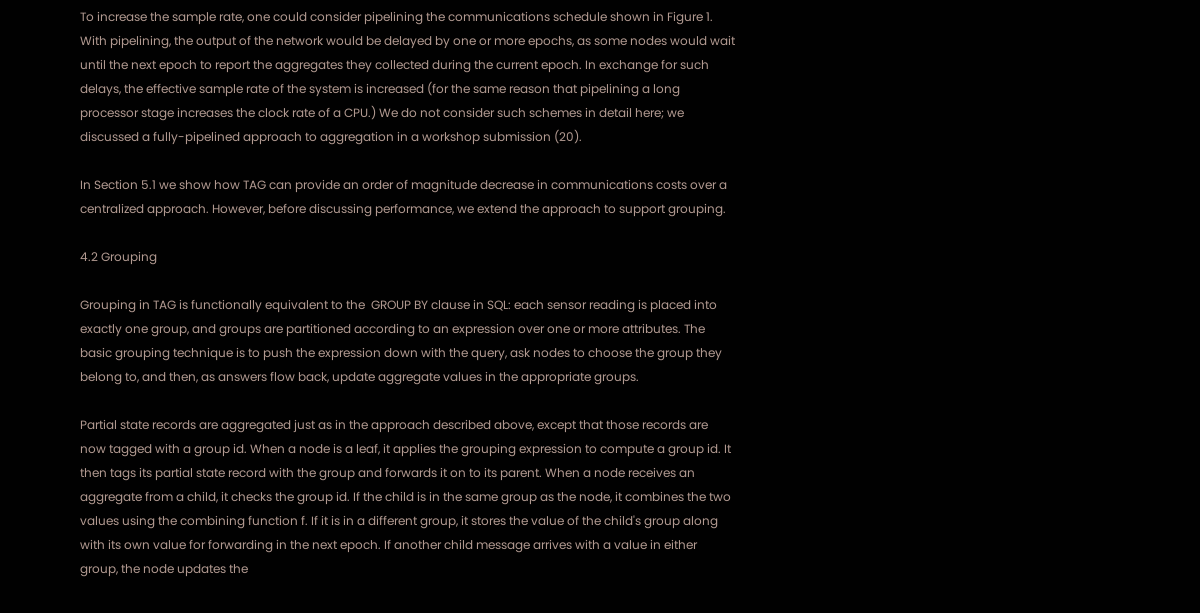To increase the sample rate, one could consider pipelining the communications schedule shown in Figure 1. With pipelining, the output of the network would be delayed by one or more epochs, as some nodes would wait until the next epoch to report the aggregates they collected during the current epoch. In exchange for such delays, the effective sample rate of the system is increased (for the same reason that pipelining a long processor stage increases the clock rate of a CPU.) We do not consider such schemes in detail here; we discussed a fully-pipelined approach to aggregation in a workshop submission (20).

In Section 5.1 we show how TAG can provide an order of magnitude decrease in communications costs over a centralized approach. However, before discussing performance, we extend the approach to support grouping.

4.2 Grouping

Grouping in TAG is functionally equivalent to the  GROUP BY clause in SQL: each sensor reading is placed into exactly one group, and groups are partitioned according to an expression over one or more attributes. The basic grouping technique is to push the expression down with the query, ask nodes to choose the group they belong to, and then, as answers flow back, update aggregate values in the appropriate groups.

Partial state records are aggregated just as in the approach described above, except that those records are now tagged with a group id. When a node is a leaf, it applies the grouping expression to compute a group id. It then tags its partial state record with the group and forwards it on to its parent. When a node receives an aggregate from a child, it checks the group id. If the child is in the same group as the node, it combines the two values using the combining function f. If it is in a different group, it stores the value of the child's group along with its own value for forwarding in the next epoch. If another child message arrives with a value in either group, the node updates the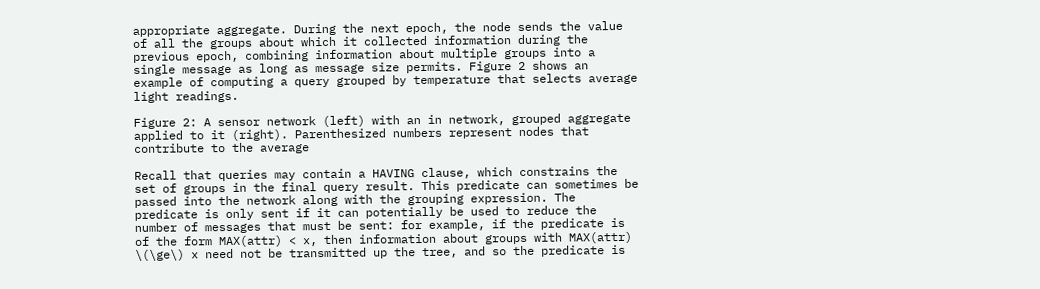appropriate aggregate. During the next epoch, the node sends the value of all the groups about which it collected information during the previous epoch, combining information about multiple groups into a single message as long as message size permits. Figure 2 shows an example of computing a query grouped by temperature that selects average light readings.

Figure 2: A sensor network (left) with an in network, grouped aggregate applied to it (right). Parenthesized numbers represent nodes that contribute to the average

Recall that queries may contain a HAVING clause, which constrains the set of groups in the final query result. This predicate can sometimes be passed into the network along with the grouping expression. The predicate is only sent if it can potentially be used to reduce the number of messages that must be sent: for example, if the predicate is of the form MAX(attr) < x, then information about groups with MAX(attr) \(\ge\) x need not be transmitted up the tree, and so the predicate is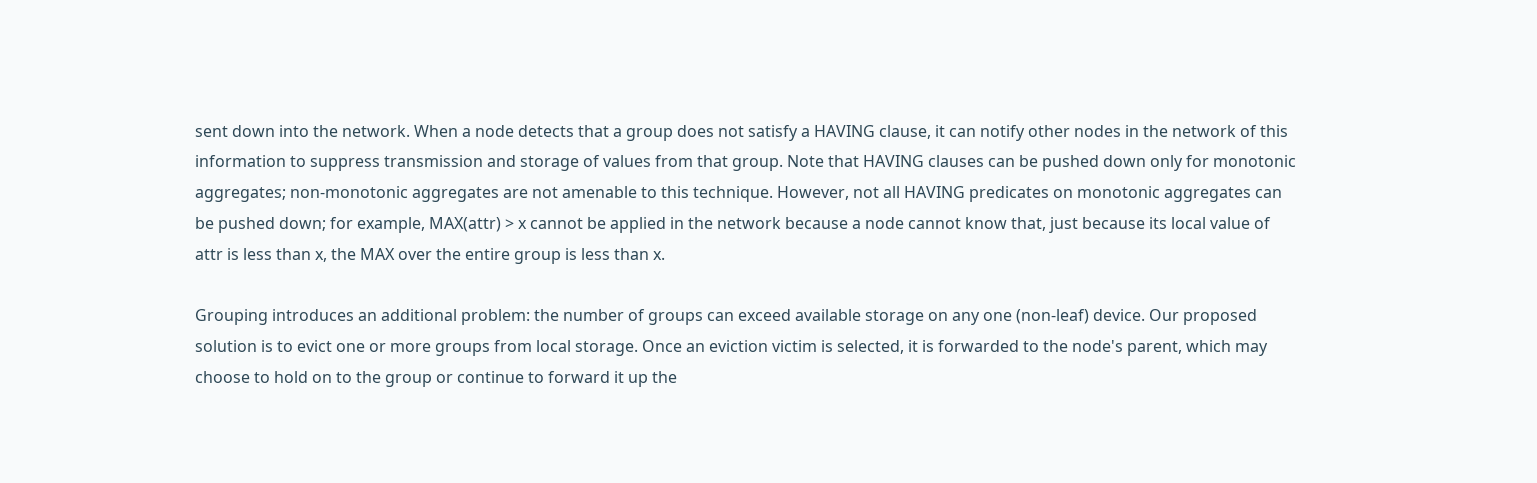sent down into the network. When a node detects that a group does not satisfy a HAVING clause, it can notify other nodes in the network of this information to suppress transmission and storage of values from that group. Note that HAVING clauses can be pushed down only for monotonic aggregates; non-monotonic aggregates are not amenable to this technique. However, not all HAVING predicates on monotonic aggregates can be pushed down; for example, MAX(attr) > x cannot be applied in the network because a node cannot know that, just because its local value of attr is less than x, the MAX over the entire group is less than x.

Grouping introduces an additional problem: the number of groups can exceed available storage on any one (non-leaf) device. Our proposed solution is to evict one or more groups from local storage. Once an eviction victim is selected, it is forwarded to the node's parent, which may choose to hold on to the group or continue to forward it up the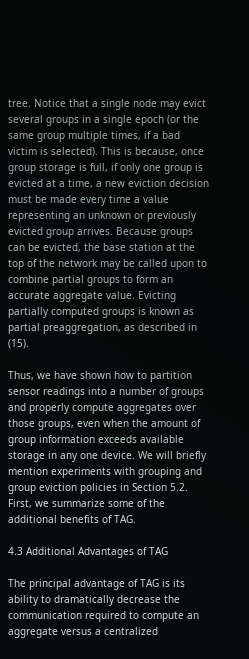tree. Notice that a single node may evict several groups in a single epoch (or the same group multiple times, if a bad victim is selected). This is because, once group storage is full, if only one group is evicted at a time, a new eviction decision must be made every time a value representing an unknown or previously evicted group arrives. Because groups can be evicted, the base station at the top of the network may be called upon to combine partial groups to form an accurate aggregate value. Evicting partially computed groups is known as partial preaggregation, as described in (15).

Thus, we have shown how to partition sensor readings into a number of groups and properly compute aggregates over those groups, even when the amount of group information exceeds available storage in any one device. We will briefly mention experiments with grouping and group eviction policies in Section 5.2. First, we summarize some of the additional benefits of TAG.

4.3 Additional Advantages of TAG

The principal advantage of TAG is its ability to dramatically decrease the communication required to compute an aggregate versus a centralized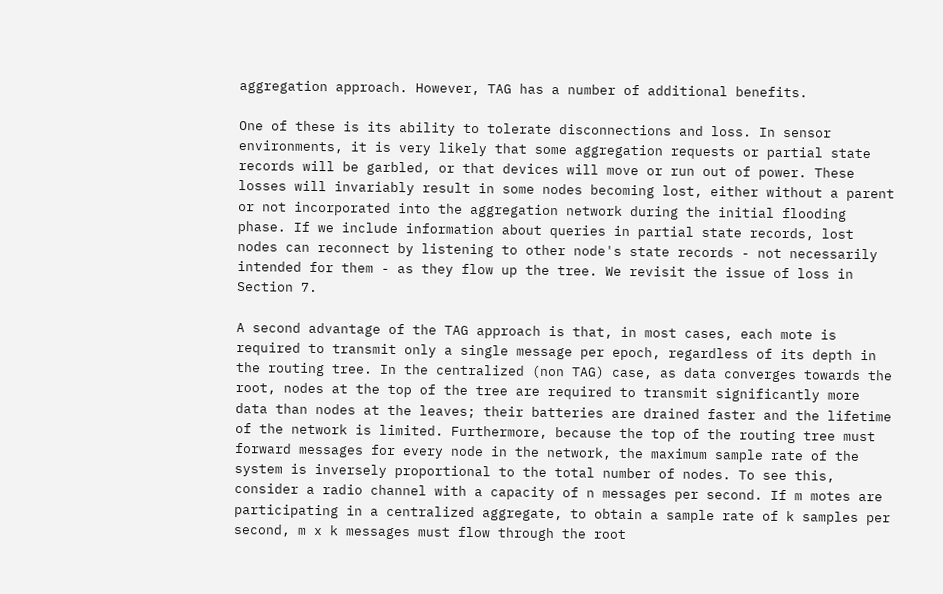aggregation approach. However, TAG has a number of additional benefits.

One of these is its ability to tolerate disconnections and loss. In sensor environments, it is very likely that some aggregation requests or partial state records will be garbled, or that devices will move or run out of power. These losses will invariably result in some nodes becoming lost, either without a parent or not incorporated into the aggregation network during the initial flooding phase. If we include information about queries in partial state records, lost nodes can reconnect by listening to other node's state records - not necessarily intended for them - as they flow up the tree. We revisit the issue of loss in Section 7.

A second advantage of the TAG approach is that, in most cases, each mote is required to transmit only a single message per epoch, regardless of its depth in the routing tree. In the centralized (non TAG) case, as data converges towards the root, nodes at the top of the tree are required to transmit significantly more data than nodes at the leaves; their batteries are drained faster and the lifetime of the network is limited. Furthermore, because the top of the routing tree must forward messages for every node in the network, the maximum sample rate of the system is inversely proportional to the total number of nodes. To see this, consider a radio channel with a capacity of n messages per second. If m motes are participating in a centralized aggregate, to obtain a sample rate of k samples per second, m x k messages must flow through the root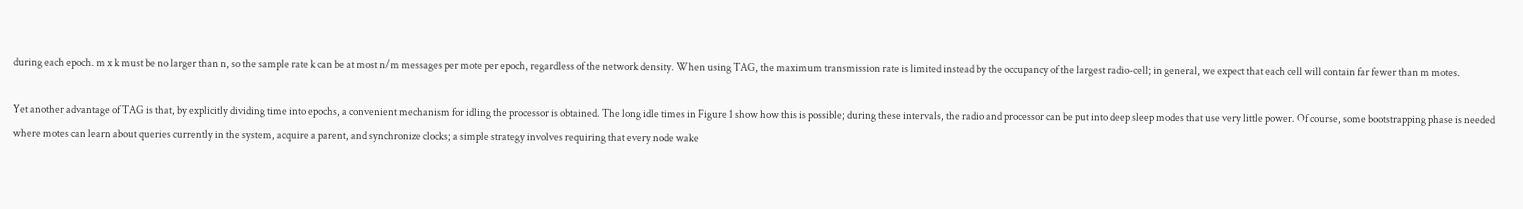during each epoch. m x k must be no larger than n, so the sample rate k can be at most n/m messages per mote per epoch, regardless of the network density. When using TAG, the maximum transmission rate is limited instead by the occupancy of the largest radio-cell; in general, we expect that each cell will contain far fewer than m motes.

Yet another advantage of TAG is that, by explicitly dividing time into epochs, a convenient mechanism for idling the processor is obtained. The long idle times in Figure 1 show how this is possible; during these intervals, the radio and processor can be put into deep sleep modes that use very little power. Of course, some bootstrapping phase is needed where motes can learn about queries currently in the system, acquire a parent, and synchronize clocks; a simple strategy involves requiring that every node wake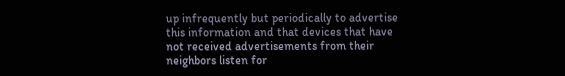up infrequently but periodically to advertise this information and that devices that have not received advertisements from their neighbors listen for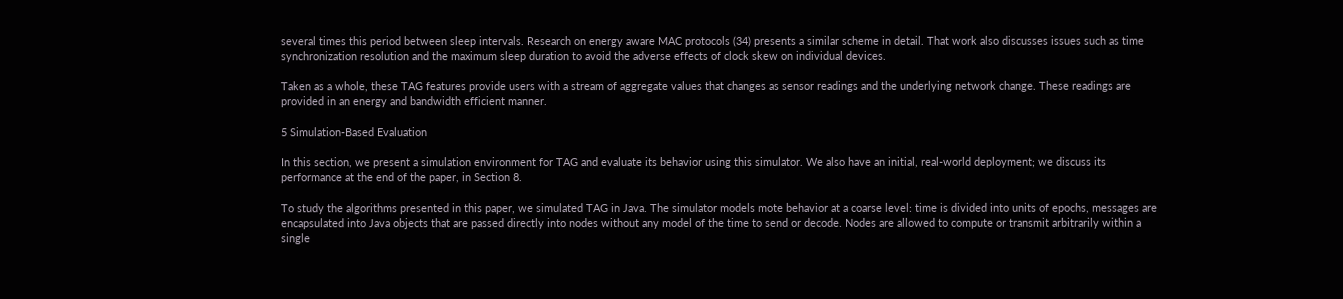several times this period between sleep intervals. Research on energy aware MAC protocols (34) presents a similar scheme in detail. That work also discusses issues such as time synchronization resolution and the maximum sleep duration to avoid the adverse effects of clock skew on individual devices.

Taken as a whole, these TAG features provide users with a stream of aggregate values that changes as sensor readings and the underlying network change. These readings are provided in an energy and bandwidth efficient manner.

5 Simulation-Based Evaluation

In this section, we present a simulation environment for TAG and evaluate its behavior using this simulator. We also have an initial, real-world deployment; we discuss its performance at the end of the paper, in Section 8.

To study the algorithms presented in this paper, we simulated TAG in Java. The simulator models mote behavior at a coarse level: time is divided into units of epochs, messages are encapsulated into Java objects that are passed directly into nodes without any model of the time to send or decode. Nodes are allowed to compute or transmit arbitrarily within a single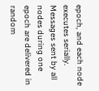epoch, and each node executes serially. Messages sent by all nodes during one epoch are delivered in random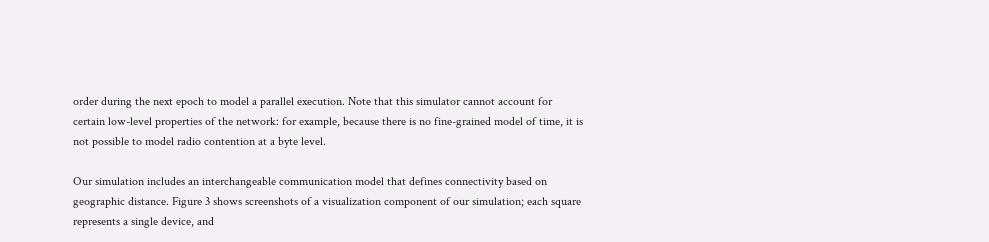order during the next epoch to model a parallel execution. Note that this simulator cannot account for certain low-level properties of the network: for example, because there is no fine-grained model of time, it is not possible to model radio contention at a byte level.

Our simulation includes an interchangeable communication model that defines connectivity based on geographic distance. Figure 3 shows screenshots of a visualization component of our simulation; each square represents a single device, and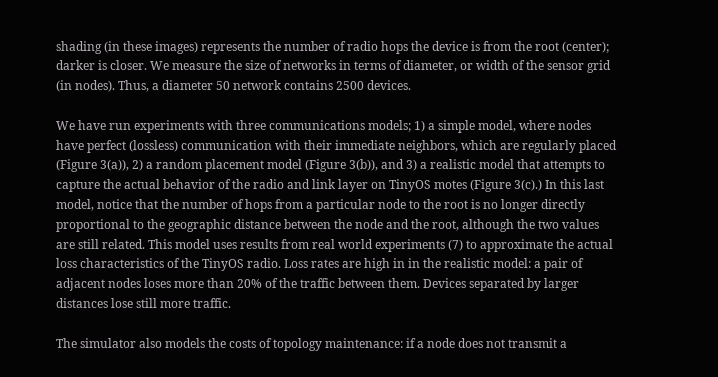shading (in these images) represents the number of radio hops the device is from the root (center); darker is closer. We measure the size of networks in terms of diameter, or width of the sensor grid (in nodes). Thus, a diameter 50 network contains 2500 devices.

We have run experiments with three communications models; 1) a simple model, where nodes have perfect (lossless) communication with their immediate neighbors, which are regularly placed (Figure 3(a)), 2) a random placement model (Figure 3(b)), and 3) a realistic model that attempts to capture the actual behavior of the radio and link layer on TinyOS motes (Figure 3(c).) In this last model, notice that the number of hops from a particular node to the root is no longer directly proportional to the geographic distance between the node and the root, although the two values are still related. This model uses results from real world experiments (7) to approximate the actual loss characteristics of the TinyOS radio. Loss rates are high in in the realistic model: a pair of adjacent nodes loses more than 20% of the traffic between them. Devices separated by larger distances lose still more traffic.

The simulator also models the costs of topology maintenance: if a node does not transmit a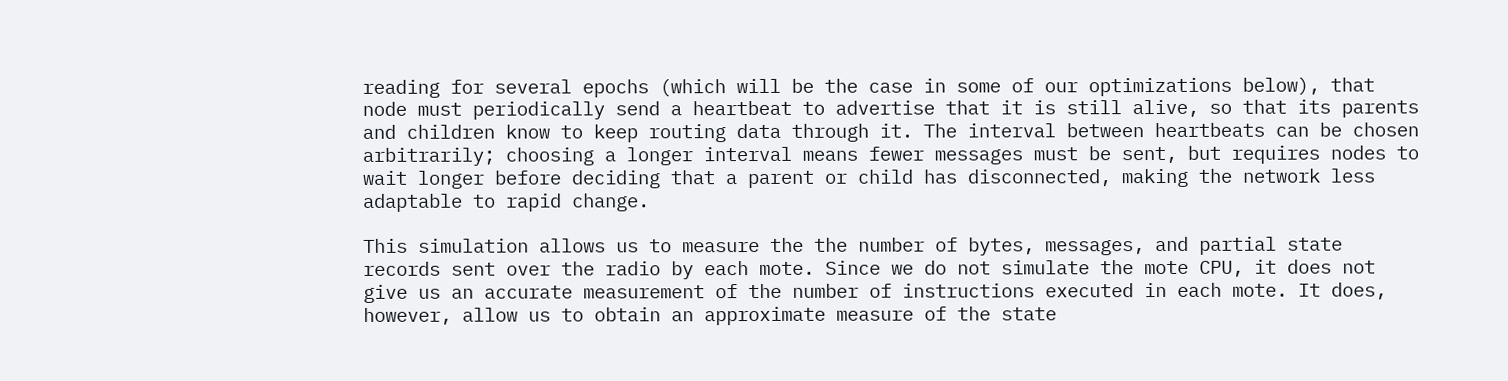reading for several epochs (which will be the case in some of our optimizations below), that node must periodically send a heartbeat to advertise that it is still alive, so that its parents and children know to keep routing data through it. The interval between heartbeats can be chosen arbitrarily; choosing a longer interval means fewer messages must be sent, but requires nodes to wait longer before deciding that a parent or child has disconnected, making the network less adaptable to rapid change.

This simulation allows us to measure the the number of bytes, messages, and partial state records sent over the radio by each mote. Since we do not simulate the mote CPU, it does not give us an accurate measurement of the number of instructions executed in each mote. It does, however, allow us to obtain an approximate measure of the state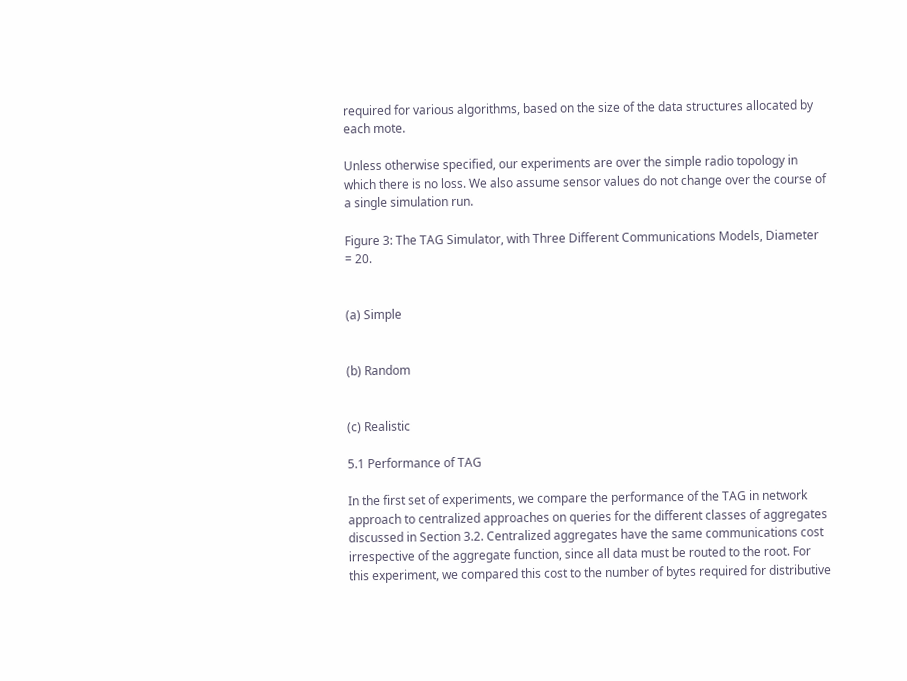required for various algorithms, based on the size of the data structures allocated by each mote.

Unless otherwise specified, our experiments are over the simple radio topology in which there is no loss. We also assume sensor values do not change over the course of a single simulation run.

Figure 3: The TAG Simulator, with Three Different Communications Models, Diameter = 20.


(a) Simple


(b) Random


(c) Realistic

5.1 Performance of TAG

In the first set of experiments, we compare the performance of the TAG in network approach to centralized approaches on queries for the different classes of aggregates discussed in Section 3.2. Centralized aggregates have the same communications cost irrespective of the aggregate function, since all data must be routed to the root. For this experiment, we compared this cost to the number of bytes required for distributive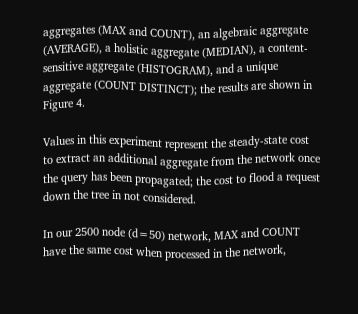aggregates (MAX and COUNT), an algebraic aggregate (AVERAGE), a holistic aggregate (MEDIAN), a content-sensitive aggregate (HISTOGRAM), and a unique aggregate (COUNT DISTINCT); the results are shown in Figure 4.

Values in this experiment represent the steady-state cost to extract an additional aggregate from the network once the query has been propagated; the cost to flood a request down the tree in not considered.

In our 2500 node (d=50) network, MAX and COUNT have the same cost when processed in the network,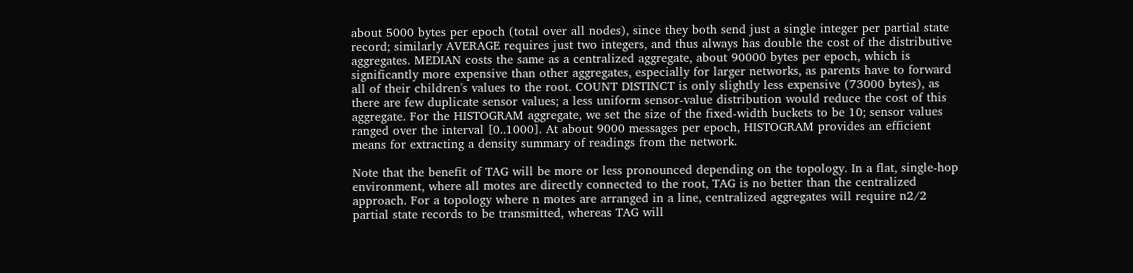about 5000 bytes per epoch (total over all nodes), since they both send just a single integer per partial state record; similarly AVERAGE requires just two integers, and thus always has double the cost of the distributive aggregates. MEDIAN costs the same as a centralized aggregate, about 90000 bytes per epoch, which is significantly more expensive than other aggregates, especially for larger networks, as parents have to forward all of their children's values to the root. COUNT DISTINCT is only slightly less expensive (73000 bytes), as there are few duplicate sensor values; a less uniform sensor-value distribution would reduce the cost of this aggregate. For the HISTOGRAM aggregate, we set the size of the fixed-width buckets to be 10; sensor values ranged over the interval [0..1000]. At about 9000 messages per epoch, HISTOGRAM provides an efficient means for extracting a density summary of readings from the network.

Note that the benefit of TAG will be more or less pronounced depending on the topology. In a flat, single-hop environment, where all motes are directly connected to the root, TAG is no better than the centralized approach. For a topology where n motes are arranged in a line, centralized aggregates will require n2/2 partial state records to be transmitted, whereas TAG will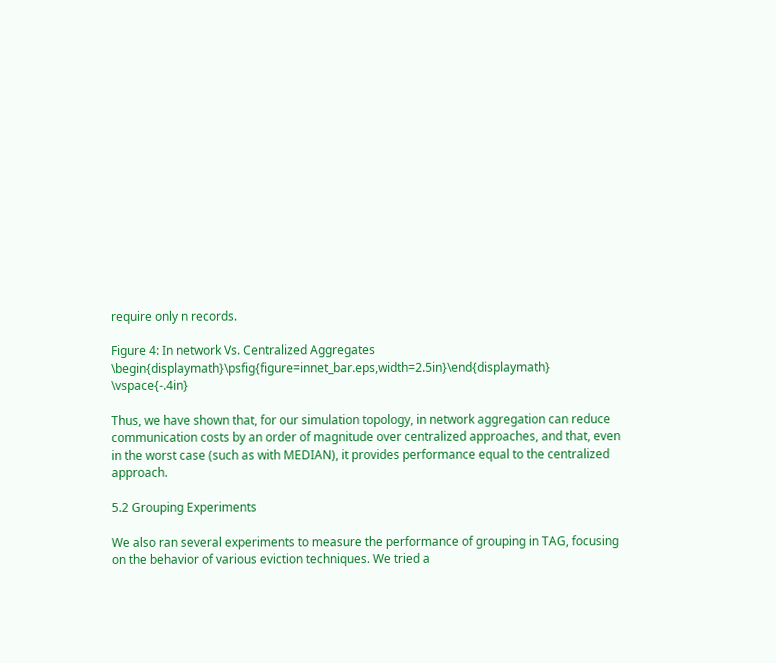require only n records.

Figure 4: In network Vs. Centralized Aggregates
\begin{displaymath}\psfig{figure=innet_bar.eps,width=2.5in}\end{displaymath} \vspace{-.4in}

Thus, we have shown that, for our simulation topology, in network aggregation can reduce communication costs by an order of magnitude over centralized approaches, and that, even in the worst case (such as with MEDIAN), it provides performance equal to the centralized approach.

5.2 Grouping Experiments

We also ran several experiments to measure the performance of grouping in TAG, focusing on the behavior of various eviction techniques. We tried a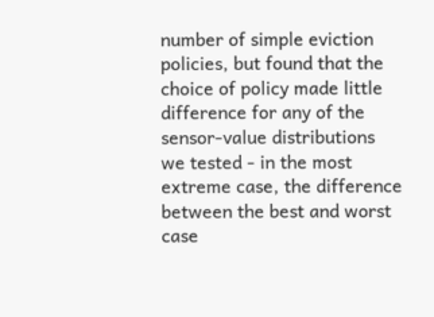number of simple eviction policies, but found that the choice of policy made little difference for any of the sensor-value distributions we tested - in the most extreme case, the difference between the best and worst case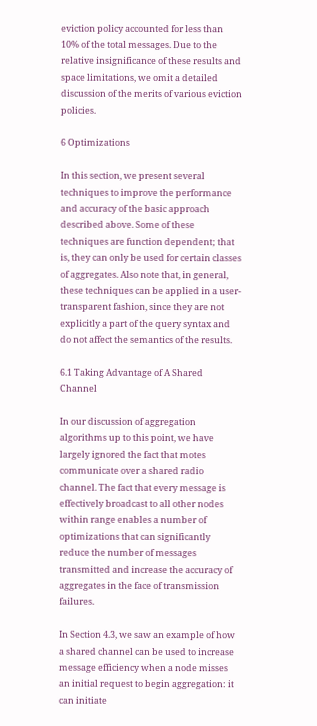eviction policy accounted for less than 10% of the total messages. Due to the relative insignificance of these results and space limitations, we omit a detailed discussion of the merits of various eviction policies.

6 Optimizations

In this section, we present several techniques to improve the performance and accuracy of the basic approach described above. Some of these techniques are function dependent; that is, they can only be used for certain classes of aggregates. Also note that, in general, these techniques can be applied in a user-transparent fashion, since they are not explicitly a part of the query syntax and do not affect the semantics of the results.

6.1 Taking Advantage of A Shared Channel

In our discussion of aggregation algorithms up to this point, we have largely ignored the fact that motes communicate over a shared radio channel. The fact that every message is effectively broadcast to all other nodes within range enables a number of optimizations that can significantly reduce the number of messages transmitted and increase the accuracy of aggregates in the face of transmission failures.

In Section 4.3, we saw an example of how a shared channel can be used to increase message efficiency when a node misses an initial request to begin aggregation: it can initiate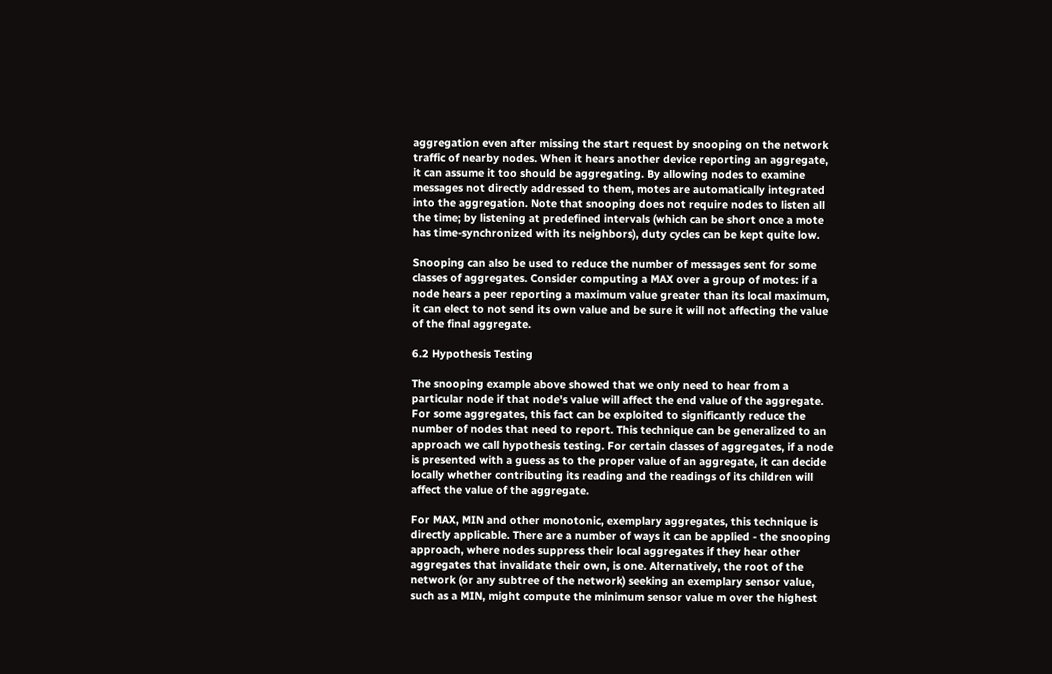aggregation even after missing the start request by snooping on the network traffic of nearby nodes. When it hears another device reporting an aggregate, it can assume it too should be aggregating. By allowing nodes to examine messages not directly addressed to them, motes are automatically integrated into the aggregation. Note that snooping does not require nodes to listen all the time; by listening at predefined intervals (which can be short once a mote has time-synchronized with its neighbors), duty cycles can be kept quite low.

Snooping can also be used to reduce the number of messages sent for some classes of aggregates. Consider computing a MAX over a group of motes: if a node hears a peer reporting a maximum value greater than its local maximum, it can elect to not send its own value and be sure it will not affecting the value of the final aggregate.

6.2 Hypothesis Testing

The snooping example above showed that we only need to hear from a particular node if that node's value will affect the end value of the aggregate. For some aggregates, this fact can be exploited to significantly reduce the number of nodes that need to report. This technique can be generalized to an approach we call hypothesis testing. For certain classes of aggregates, if a node is presented with a guess as to the proper value of an aggregate, it can decide locally whether contributing its reading and the readings of its children will affect the value of the aggregate.

For MAX, MIN and other monotonic, exemplary aggregates, this technique is directly applicable. There are a number of ways it can be applied - the snooping approach, where nodes suppress their local aggregates if they hear other aggregates that invalidate their own, is one. Alternatively, the root of the network (or any subtree of the network) seeking an exemplary sensor value, such as a MIN, might compute the minimum sensor value m over the highest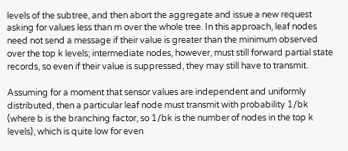levels of the subtree, and then abort the aggregate and issue a new request asking for values less than m over the whole tree. In this approach, leaf nodes need not send a message if their value is greater than the minimum observed over the top k levels; intermediate nodes, however, must still forward partial state records, so even if their value is suppressed, they may still have to transmit.

Assuming for a moment that sensor values are independent and uniformly distributed, then a particular leaf node must transmit with probability 1/bk (where b is the branching factor, so 1/bk is the number of nodes in the top k levels), which is quite low for even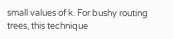small values of k. For bushy routing trees, this technique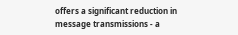offers a significant reduction in message transmissions - a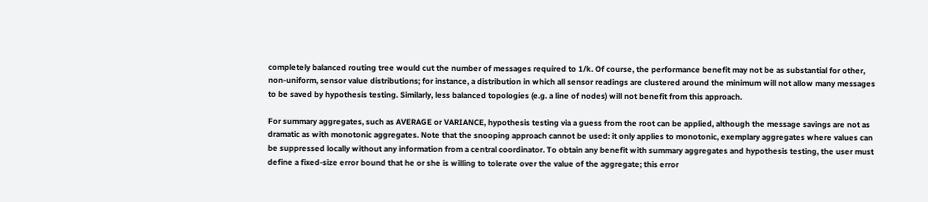completely balanced routing tree would cut the number of messages required to 1/k. Of course, the performance benefit may not be as substantial for other, non-uniform, sensor value distributions; for instance, a distribution in which all sensor readings are clustered around the minimum will not allow many messages to be saved by hypothesis testing. Similarly, less balanced topologies (e.g. a line of nodes) will not benefit from this approach.

For summary aggregates, such as AVERAGE or VARIANCE, hypothesis testing via a guess from the root can be applied, although the message savings are not as dramatic as with monotonic aggregates. Note that the snooping approach cannot be used: it only applies to monotonic, exemplary aggregates where values can be suppressed locally without any information from a central coordinator. To obtain any benefit with summary aggregates and hypothesis testing, the user must define a fixed-size error bound that he or she is willing to tolerate over the value of the aggregate; this error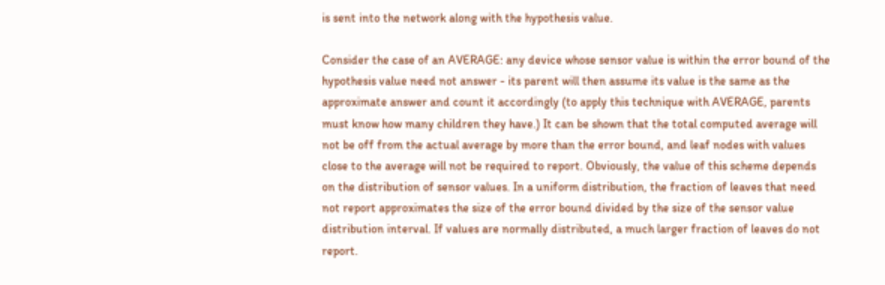is sent into the network along with the hypothesis value.

Consider the case of an AVERAGE: any device whose sensor value is within the error bound of the hypothesis value need not answer - its parent will then assume its value is the same as the approximate answer and count it accordingly (to apply this technique with AVERAGE, parents must know how many children they have.) It can be shown that the total computed average will not be off from the actual average by more than the error bound, and leaf nodes with values close to the average will not be required to report. Obviously, the value of this scheme depends on the distribution of sensor values. In a uniform distribution, the fraction of leaves that need not report approximates the size of the error bound divided by the size of the sensor value distribution interval. If values are normally distributed, a much larger fraction of leaves do not report.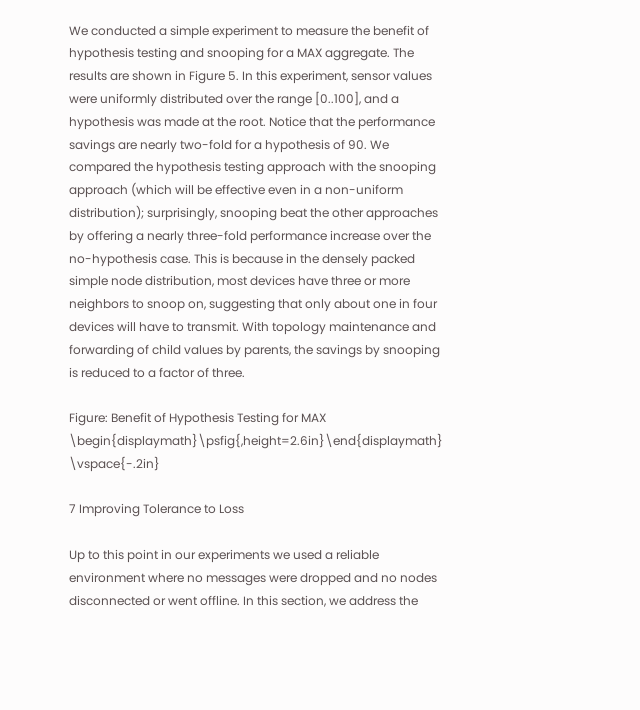We conducted a simple experiment to measure the benefit of hypothesis testing and snooping for a MAX aggregate. The results are shown in Figure 5. In this experiment, sensor values were uniformly distributed over the range [0..100], and a hypothesis was made at the root. Notice that the performance savings are nearly two-fold for a hypothesis of 90. We compared the hypothesis testing approach with the snooping approach (which will be effective even in a non-uniform distribution); surprisingly, snooping beat the other approaches by offering a nearly three-fold performance increase over the no-hypothesis case. This is because in the densely packed simple node distribution, most devices have three or more neighbors to snoop on, suggesting that only about one in four devices will have to transmit. With topology maintenance and forwarding of child values by parents, the savings by snooping is reduced to a factor of three.

Figure: Benefit of Hypothesis Testing for MAX
\begin{displaymath}\psfig{,height=2.6in}\end{displaymath} \vspace{-.2in}

7 Improving Tolerance to Loss

Up to this point in our experiments we used a reliable environment where no messages were dropped and no nodes disconnected or went offline. In this section, we address the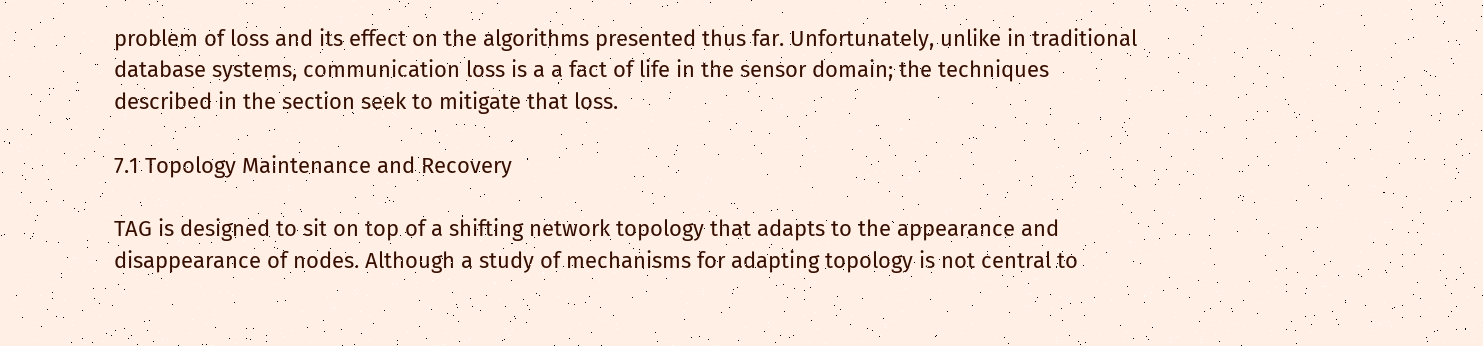problem of loss and its effect on the algorithms presented thus far. Unfortunately, unlike in traditional database systems, communication loss is a a fact of life in the sensor domain; the techniques described in the section seek to mitigate that loss.

7.1 Topology Maintenance and Recovery

TAG is designed to sit on top of a shifting network topology that adapts to the appearance and disappearance of nodes. Although a study of mechanisms for adapting topology is not central to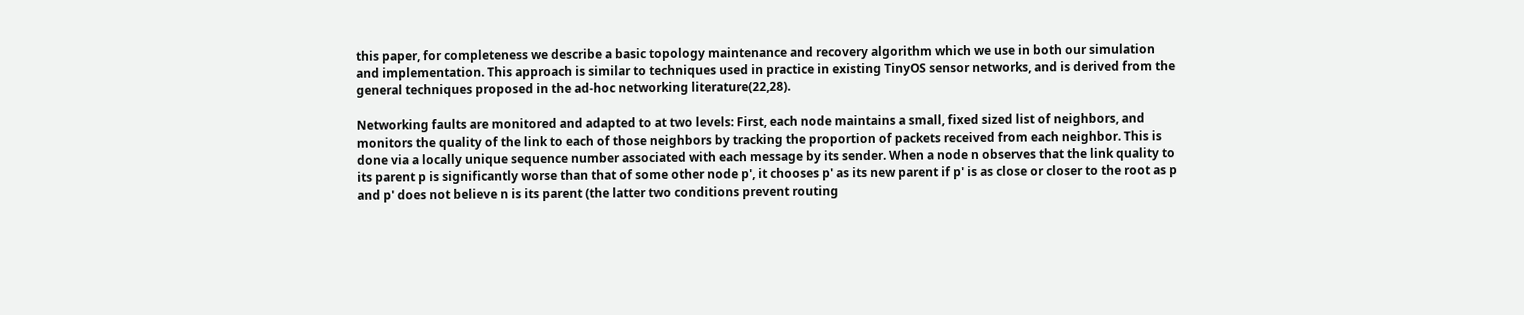this paper, for completeness we describe a basic topology maintenance and recovery algorithm which we use in both our simulation and implementation. This approach is similar to techniques used in practice in existing TinyOS sensor networks, and is derived from the general techniques proposed in the ad-hoc networking literature(22,28).

Networking faults are monitored and adapted to at two levels: First, each node maintains a small, fixed sized list of neighbors, and monitors the quality of the link to each of those neighbors by tracking the proportion of packets received from each neighbor. This is done via a locally unique sequence number associated with each message by its sender. When a node n observes that the link quality to its parent p is significantly worse than that of some other node p', it chooses p' as its new parent if p' is as close or closer to the root as p and p' does not believe n is its parent (the latter two conditions prevent routing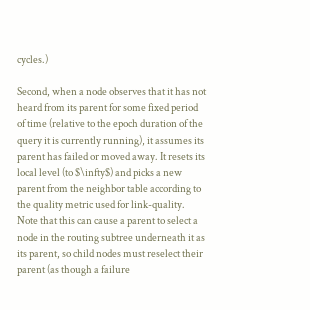cycles.)

Second, when a node observes that it has not heard from its parent for some fixed period of time (relative to the epoch duration of the query it is currently running), it assumes its parent has failed or moved away. It resets its local level (to $\infty$) and picks a new parent from the neighbor table according to the quality metric used for link-quality. Note that this can cause a parent to select a node in the routing subtree underneath it as its parent, so child nodes must reselect their parent (as though a failure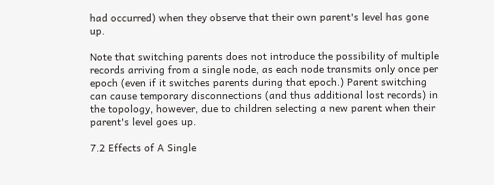had occurred) when they observe that their own parent's level has gone up.

Note that switching parents does not introduce the possibility of multiple records arriving from a single node, as each node transmits only once per epoch (even if it switches parents during that epoch.) Parent switching can cause temporary disconnections (and thus additional lost records) in the topology, however, due to children selecting a new parent when their parent's level goes up.

7.2 Effects of A Single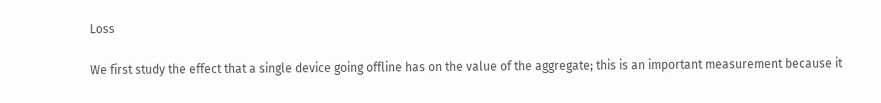Loss

We first study the effect that a single device going offline has on the value of the aggregate; this is an important measurement because it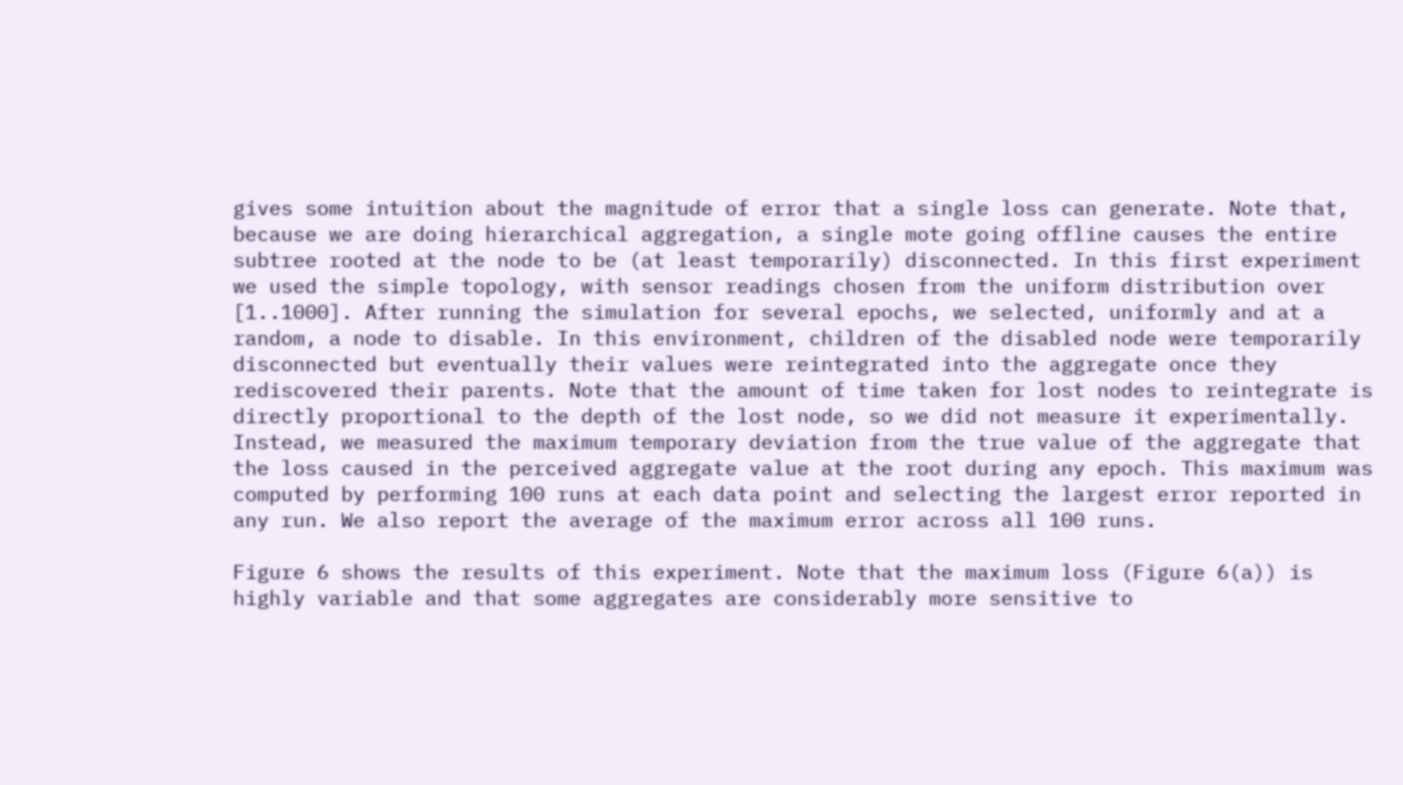gives some intuition about the magnitude of error that a single loss can generate. Note that, because we are doing hierarchical aggregation, a single mote going offline causes the entire subtree rooted at the node to be (at least temporarily) disconnected. In this first experiment we used the simple topology, with sensor readings chosen from the uniform distribution over [1..1000]. After running the simulation for several epochs, we selected, uniformly and at a random, a node to disable. In this environment, children of the disabled node were temporarily disconnected but eventually their values were reintegrated into the aggregate once they rediscovered their parents. Note that the amount of time taken for lost nodes to reintegrate is directly proportional to the depth of the lost node, so we did not measure it experimentally. Instead, we measured the maximum temporary deviation from the true value of the aggregate that the loss caused in the perceived aggregate value at the root during any epoch. This maximum was computed by performing 100 runs at each data point and selecting the largest error reported in any run. We also report the average of the maximum error across all 100 runs.

Figure 6 shows the results of this experiment. Note that the maximum loss (Figure 6(a)) is highly variable and that some aggregates are considerably more sensitive to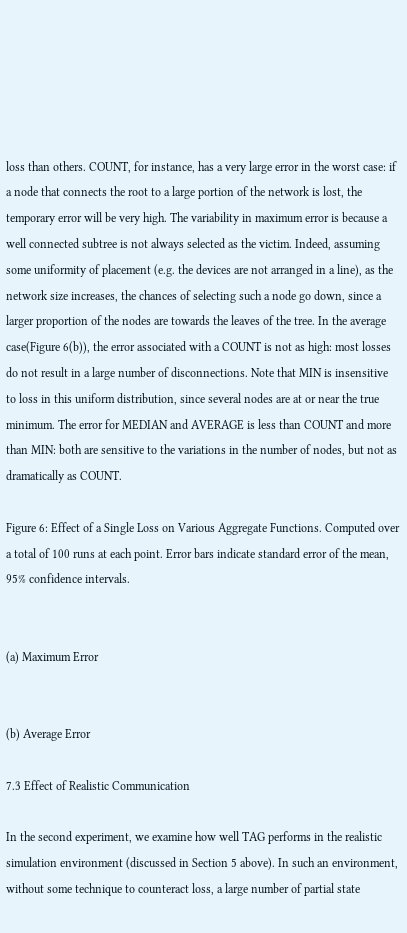loss than others. COUNT, for instance, has a very large error in the worst case: if a node that connects the root to a large portion of the network is lost, the temporary error will be very high. The variability in maximum error is because a well connected subtree is not always selected as the victim. Indeed, assuming some uniformity of placement (e.g. the devices are not arranged in a line), as the network size increases, the chances of selecting such a node go down, since a larger proportion of the nodes are towards the leaves of the tree. In the average case(Figure 6(b)), the error associated with a COUNT is not as high: most losses do not result in a large number of disconnections. Note that MIN is insensitive to loss in this uniform distribution, since several nodes are at or near the true minimum. The error for MEDIAN and AVERAGE is less than COUNT and more than MIN: both are sensitive to the variations in the number of nodes, but not as dramatically as COUNT.

Figure 6: Effect of a Single Loss on Various Aggregate Functions. Computed over a total of 100 runs at each point. Error bars indicate standard error of the mean, 95% confidence intervals.


(a) Maximum Error


(b) Average Error

7.3 Effect of Realistic Communication

In the second experiment, we examine how well TAG performs in the realistic simulation environment (discussed in Section 5 above). In such an environment, without some technique to counteract loss, a large number of partial state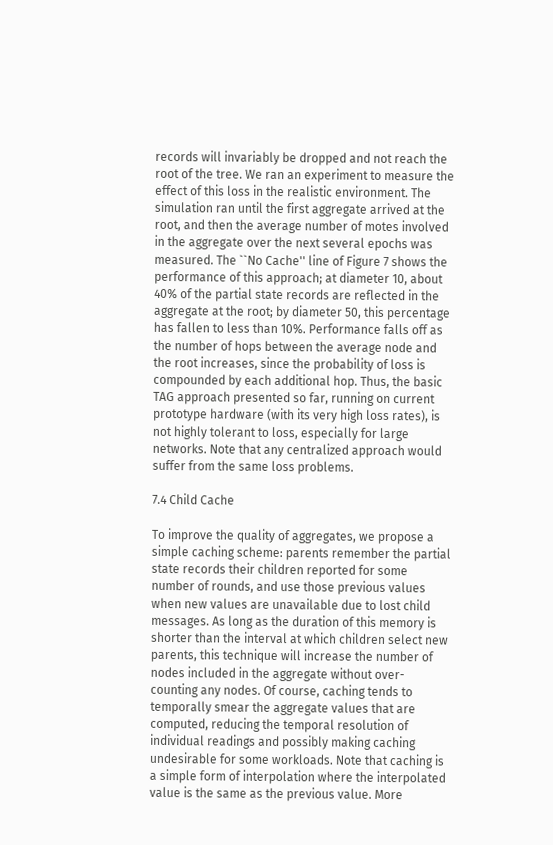records will invariably be dropped and not reach the root of the tree. We ran an experiment to measure the effect of this loss in the realistic environment. The simulation ran until the first aggregate arrived at the root, and then the average number of motes involved in the aggregate over the next several epochs was measured. The ``No Cache'' line of Figure 7 shows the performance of this approach; at diameter 10, about 40% of the partial state records are reflected in the aggregate at the root; by diameter 50, this percentage has fallen to less than 10%. Performance falls off as the number of hops between the average node and the root increases, since the probability of loss is compounded by each additional hop. Thus, the basic TAG approach presented so far, running on current prototype hardware (with its very high loss rates), is not highly tolerant to loss, especially for large networks. Note that any centralized approach would suffer from the same loss problems.

7.4 Child Cache

To improve the quality of aggregates, we propose a simple caching scheme: parents remember the partial state records their children reported for some number of rounds, and use those previous values when new values are unavailable due to lost child messages. As long as the duration of this memory is shorter than the interval at which children select new parents, this technique will increase the number of nodes included in the aggregate without over-counting any nodes. Of course, caching tends to temporally smear the aggregate values that are computed, reducing the temporal resolution of individual readings and possibly making caching undesirable for some workloads. Note that caching is a simple form of interpolation where the interpolated value is the same as the previous value. More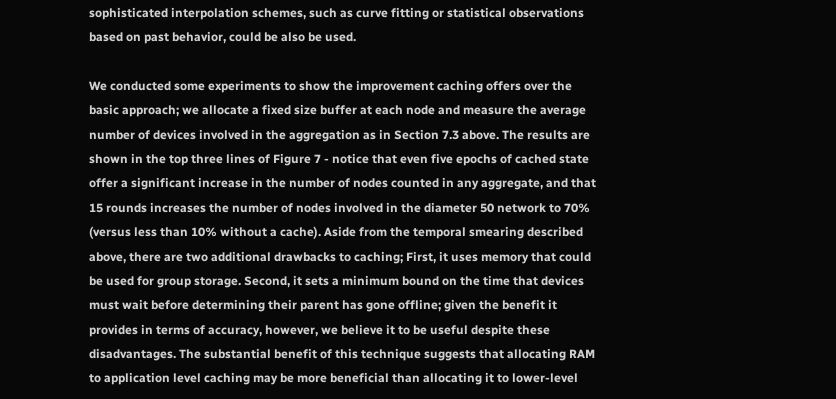sophisticated interpolation schemes, such as curve fitting or statistical observations based on past behavior, could be also be used.

We conducted some experiments to show the improvement caching offers over the basic approach; we allocate a fixed size buffer at each node and measure the average number of devices involved in the aggregation as in Section 7.3 above. The results are shown in the top three lines of Figure 7 - notice that even five epochs of cached state offer a significant increase in the number of nodes counted in any aggregate, and that 15 rounds increases the number of nodes involved in the diameter 50 network to 70% (versus less than 10% without a cache). Aside from the temporal smearing described above, there are two additional drawbacks to caching; First, it uses memory that could be used for group storage. Second, it sets a minimum bound on the time that devices must wait before determining their parent has gone offline; given the benefit it provides in terms of accuracy, however, we believe it to be useful despite these disadvantages. The substantial benefit of this technique suggests that allocating RAM to application level caching may be more beneficial than allocating it to lower-level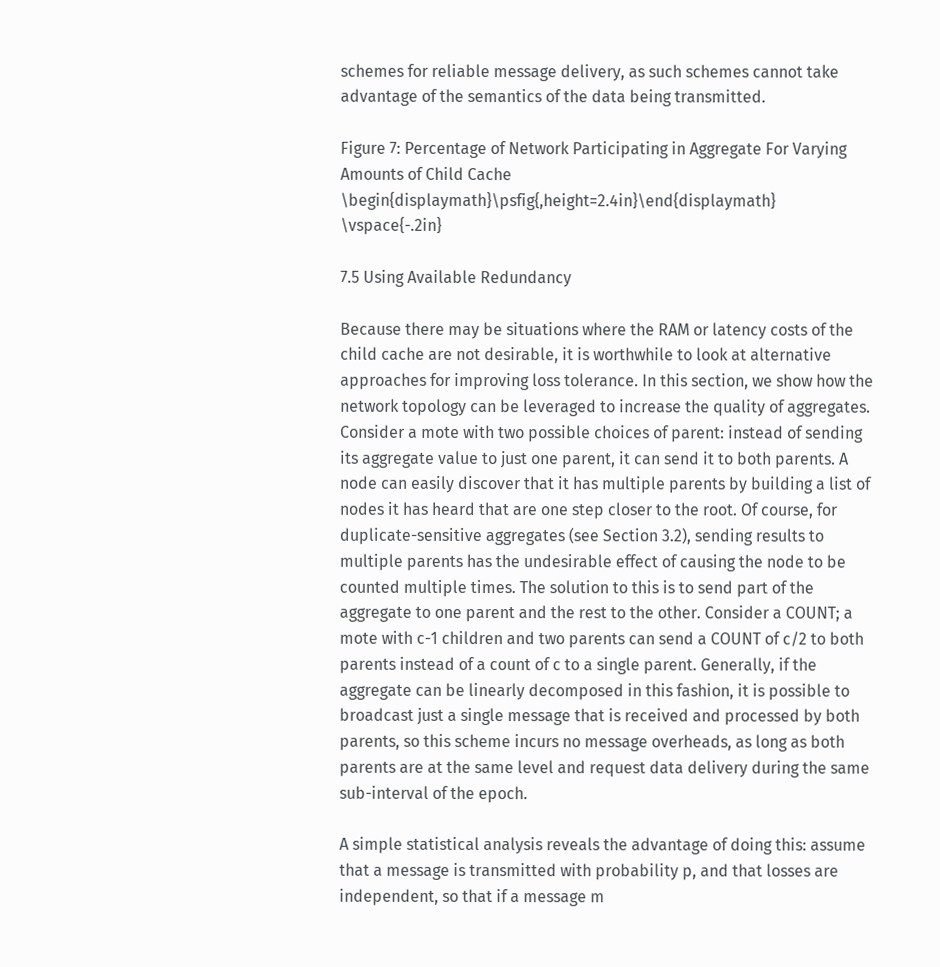schemes for reliable message delivery, as such schemes cannot take advantage of the semantics of the data being transmitted.

Figure 7: Percentage of Network Participating in Aggregate For Varying Amounts of Child Cache
\begin{displaymath}\psfig{,height=2.4in}\end{displaymath} \vspace{-.2in}

7.5 Using Available Redundancy

Because there may be situations where the RAM or latency costs of the child cache are not desirable, it is worthwhile to look at alternative approaches for improving loss tolerance. In this section, we show how the network topology can be leveraged to increase the quality of aggregates. Consider a mote with two possible choices of parent: instead of sending its aggregate value to just one parent, it can send it to both parents. A node can easily discover that it has multiple parents by building a list of nodes it has heard that are one step closer to the root. Of course, for duplicate-sensitive aggregates (see Section 3.2), sending results to multiple parents has the undesirable effect of causing the node to be counted multiple times. The solution to this is to send part of the aggregate to one parent and the rest to the other. Consider a COUNT; a mote with c-1 children and two parents can send a COUNT of c/2 to both parents instead of a count of c to a single parent. Generally, if the aggregate can be linearly decomposed in this fashion, it is possible to broadcast just a single message that is received and processed by both parents, so this scheme incurs no message overheads, as long as both parents are at the same level and request data delivery during the same sub-interval of the epoch.

A simple statistical analysis reveals the advantage of doing this: assume that a message is transmitted with probability p, and that losses are independent, so that if a message m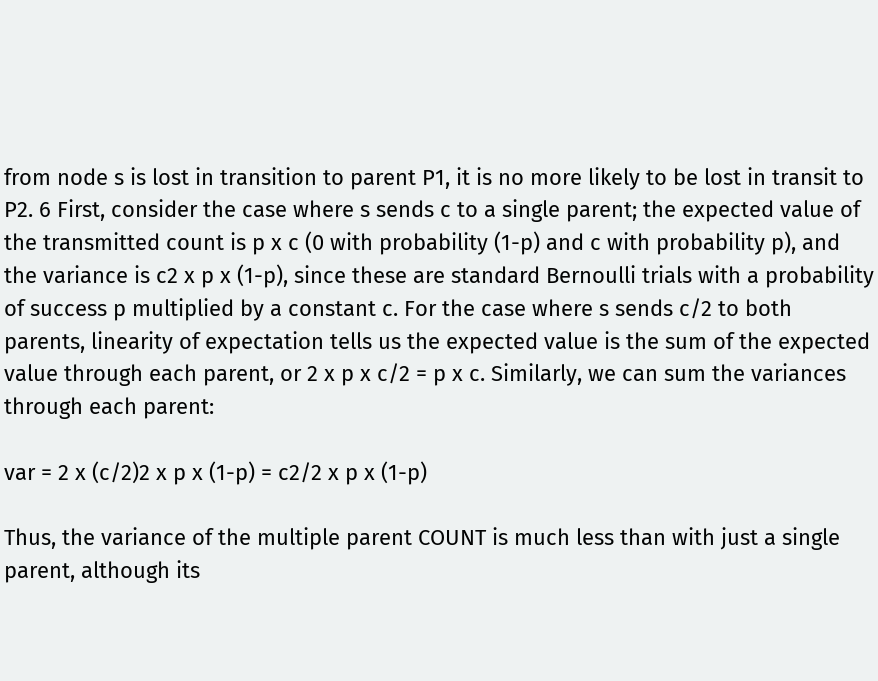from node s is lost in transition to parent P1, it is no more likely to be lost in transit to P2. 6 First, consider the case where s sends c to a single parent; the expected value of the transmitted count is p x c (0 with probability (1-p) and c with probability p), and the variance is c2 x p x (1-p), since these are standard Bernoulli trials with a probability of success p multiplied by a constant c. For the case where s sends c/2 to both parents, linearity of expectation tells us the expected value is the sum of the expected value through each parent, or 2 x p x c/2 = p x c. Similarly, we can sum the variances through each parent:

var = 2 x (c/2)2 x p x (1-p) = c2/2 x p x (1-p)

Thus, the variance of the multiple parent COUNT is much less than with just a single parent, although its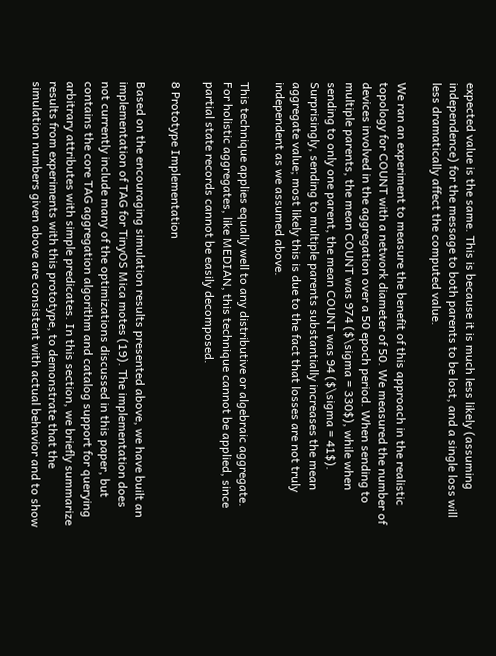expected value is the same. This is because it is much less likely (assuming independence) for the message to both parents to be lost, and a single loss will less dramatically affect the computed value.

We ran an experiment to measure the benefit of this approach in the realistic topology for COUNT with a network diameter of 50. We measured the number of devices involved in the aggregation over a 50 epoch period. When sending to multiple parents, the mean COUNT was 974 ($\sigma = 330$), while when sending to only one parent, the mean COUNT was 94 ($\sigma = 41$). Surprisingly, sending to multiple parents substantially increases the mean aggregate value; most likely this is due to the fact that losses are not truly independent as we assumed above.

This technique applies equally well to any distributive or algebraic aggregate. For holistic aggregates, like MEDIAN, this technique cannot be applied, since partial state records cannot be easily decomposed.

8 Prototype Implementation

Based on the encouraging simulation results presented above, we have built an implementation of TAG for TinyOS Mica motes (19). The implementation does not currently include many of the optimizations discussed in this paper, but contains the core TAG aggregation algorithm and catalog support for querying arbitrary attributes with simple predicates. In this section, we briefly summarize results from experiments with this prototype, to demonstrate that the simulation numbers given above are consistent with actual behavior and to show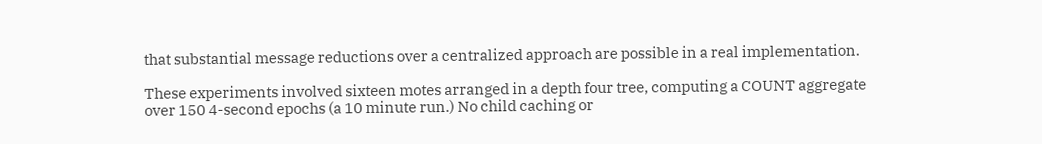that substantial message reductions over a centralized approach are possible in a real implementation.

These experiments involved sixteen motes arranged in a depth four tree, computing a COUNT aggregate over 150 4-second epochs (a 10 minute run.) No child caching or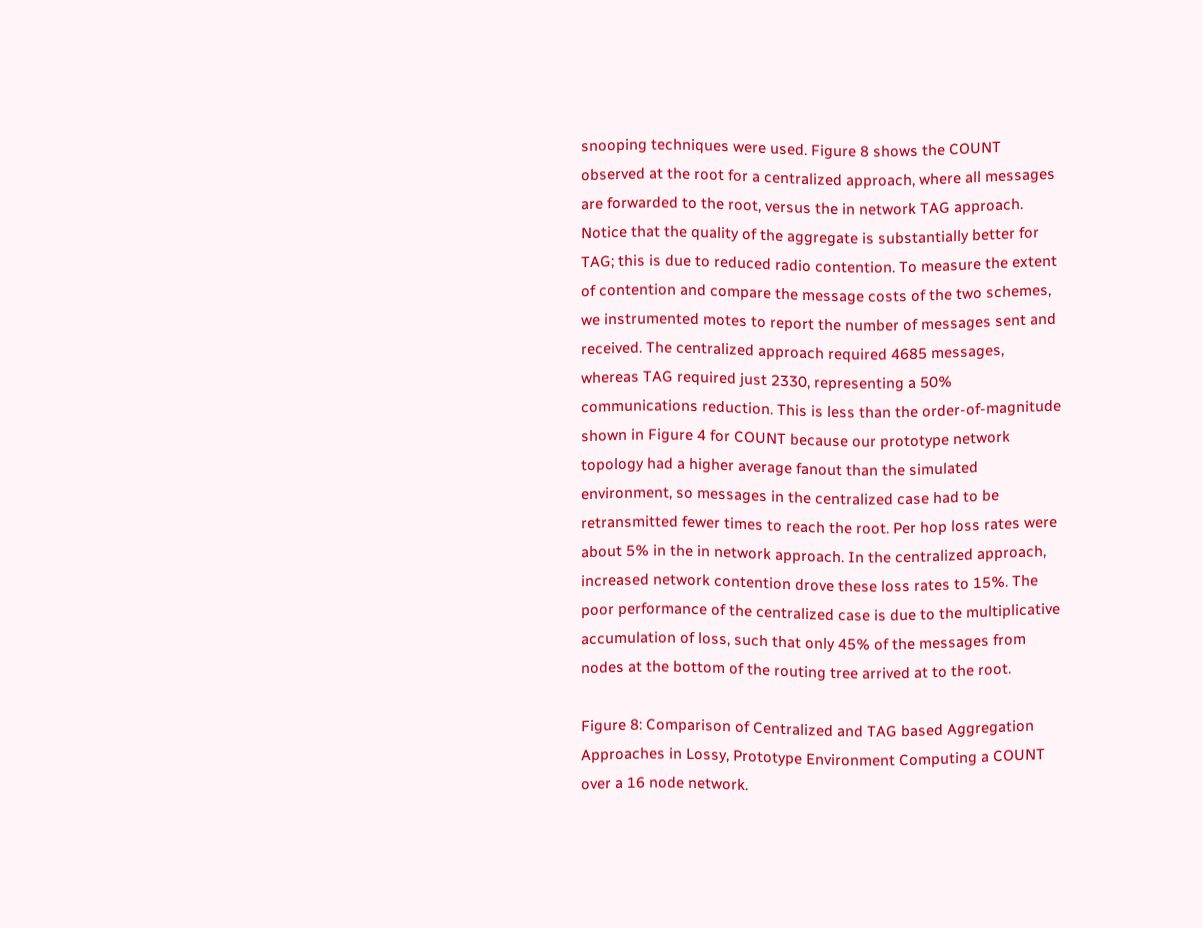snooping techniques were used. Figure 8 shows the COUNT observed at the root for a centralized approach, where all messages are forwarded to the root, versus the in network TAG approach. Notice that the quality of the aggregate is substantially better for TAG; this is due to reduced radio contention. To measure the extent of contention and compare the message costs of the two schemes, we instrumented motes to report the number of messages sent and received. The centralized approach required 4685 messages, whereas TAG required just 2330, representing a 50% communications reduction. This is less than the order-of-magnitude shown in Figure 4 for COUNT because our prototype network topology had a higher average fanout than the simulated environment, so messages in the centralized case had to be retransmitted fewer times to reach the root. Per hop loss rates were about 5% in the in network approach. In the centralized approach, increased network contention drove these loss rates to 15%. The poor performance of the centralized case is due to the multiplicative accumulation of loss, such that only 45% of the messages from nodes at the bottom of the routing tree arrived at to the root.

Figure 8: Comparison of Centralized and TAG based Aggregation Approaches in Lossy, Prototype Environment Computing a COUNT over a 16 node network.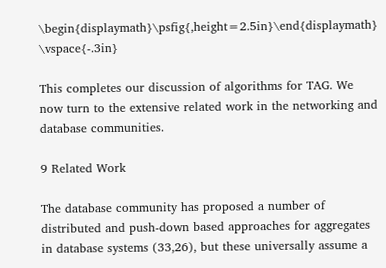\begin{displaymath}\psfig{,height=2.5in}\end{displaymath} \vspace{-.3in}

This completes our discussion of algorithms for TAG. We now turn to the extensive related work in the networking and database communities.

9 Related Work

The database community has proposed a number of distributed and push-down based approaches for aggregates in database systems (33,26), but these universally assume a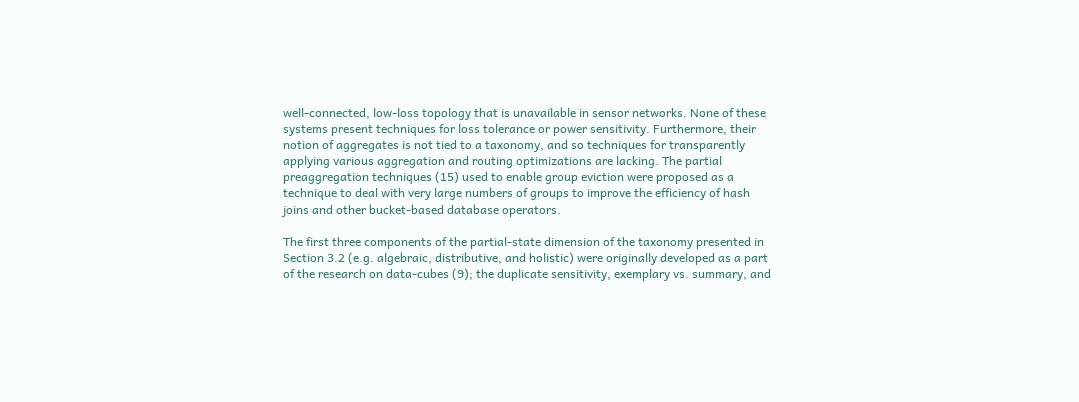well-connected, low-loss topology that is unavailable in sensor networks. None of these systems present techniques for loss tolerance or power sensitivity. Furthermore, their notion of aggregates is not tied to a taxonomy, and so techniques for transparently applying various aggregation and routing optimizations are lacking. The partial preaggregation techniques (15) used to enable group eviction were proposed as a technique to deal with very large numbers of groups to improve the efficiency of hash joins and other bucket-based database operators.

The first three components of the partial-state dimension of the taxonomy presented in Section 3.2 (e.g. algebraic, distributive, and holistic) were originally developed as a part of the research on data-cubes (9); the duplicate sensitivity, exemplary vs. summary, and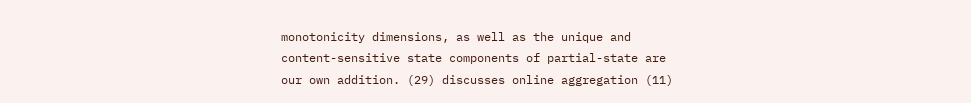monotonicity dimensions, as well as the unique and content-sensitive state components of partial-state are our own addition. (29) discusses online aggregation (11)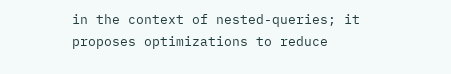in the context of nested-queries; it proposes optimizations to reduce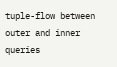tuple-flow between outer and inner queries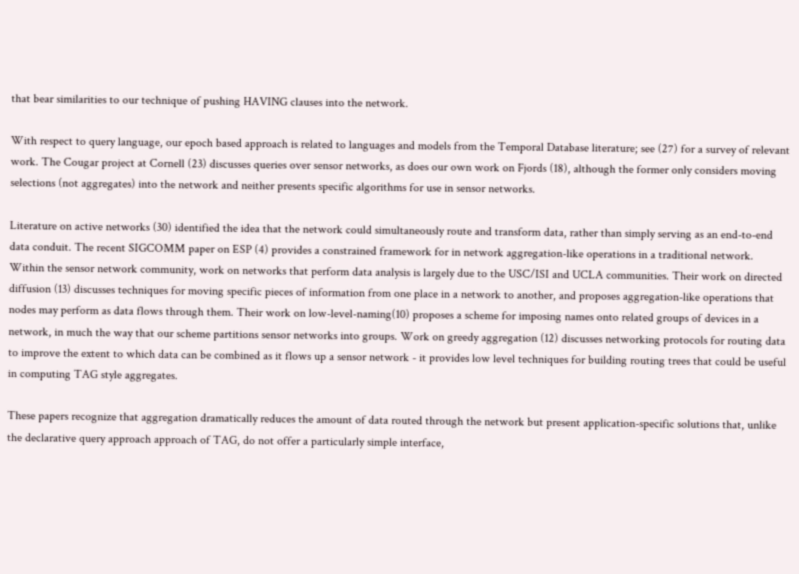that bear similarities to our technique of pushing HAVING clauses into the network.

With respect to query language, our epoch based approach is related to languages and models from the Temporal Database literature; see (27) for a survey of relevant work. The Cougar project at Cornell (23) discusses queries over sensor networks, as does our own work on Fjords (18), although the former only considers moving selections (not aggregates) into the network and neither presents specific algorithms for use in sensor networks.

Literature on active networks (30) identified the idea that the network could simultaneously route and transform data, rather than simply serving as an end-to-end data conduit. The recent SIGCOMM paper on ESP (4) provides a constrained framework for in network aggregation-like operations in a traditional network. Within the sensor network community, work on networks that perform data analysis is largely due to the USC/ISI and UCLA communities. Their work on directed diffusion (13) discusses techniques for moving specific pieces of information from one place in a network to another, and proposes aggregation-like operations that nodes may perform as data flows through them. Their work on low-level-naming(10) proposes a scheme for imposing names onto related groups of devices in a network, in much the way that our scheme partitions sensor networks into groups. Work on greedy aggregation (12) discusses networking protocols for routing data to improve the extent to which data can be combined as it flows up a sensor network - it provides low level techniques for building routing trees that could be useful in computing TAG style aggregates.

These papers recognize that aggregation dramatically reduces the amount of data routed through the network but present application-specific solutions that, unlike the declarative query approach approach of TAG, do not offer a particularly simple interface,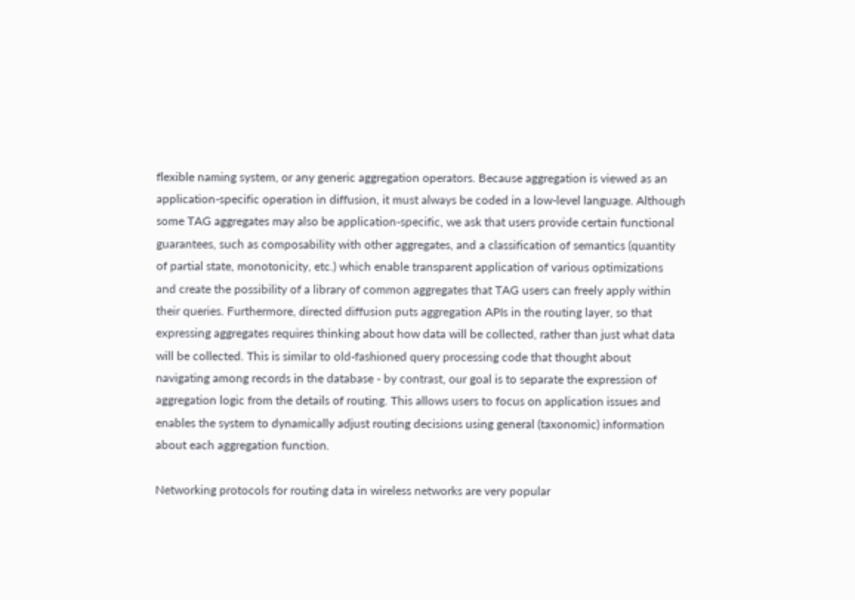flexible naming system, or any generic aggregation operators. Because aggregation is viewed as an application-specific operation in diffusion, it must always be coded in a low-level language. Although some TAG aggregates may also be application-specific, we ask that users provide certain functional guarantees, such as composability with other aggregates, and a classification of semantics (quantity of partial state, monotonicity, etc.) which enable transparent application of various optimizations and create the possibility of a library of common aggregates that TAG users can freely apply within their queries. Furthermore, directed diffusion puts aggregation APIs in the routing layer, so that expressing aggregates requires thinking about how data will be collected, rather than just what data will be collected. This is similar to old-fashioned query processing code that thought about navigating among records in the database - by contrast, our goal is to separate the expression of aggregation logic from the details of routing. This allows users to focus on application issues and enables the system to dynamically adjust routing decisions using general (taxonomic) information about each aggregation function.

Networking protocols for routing data in wireless networks are very popular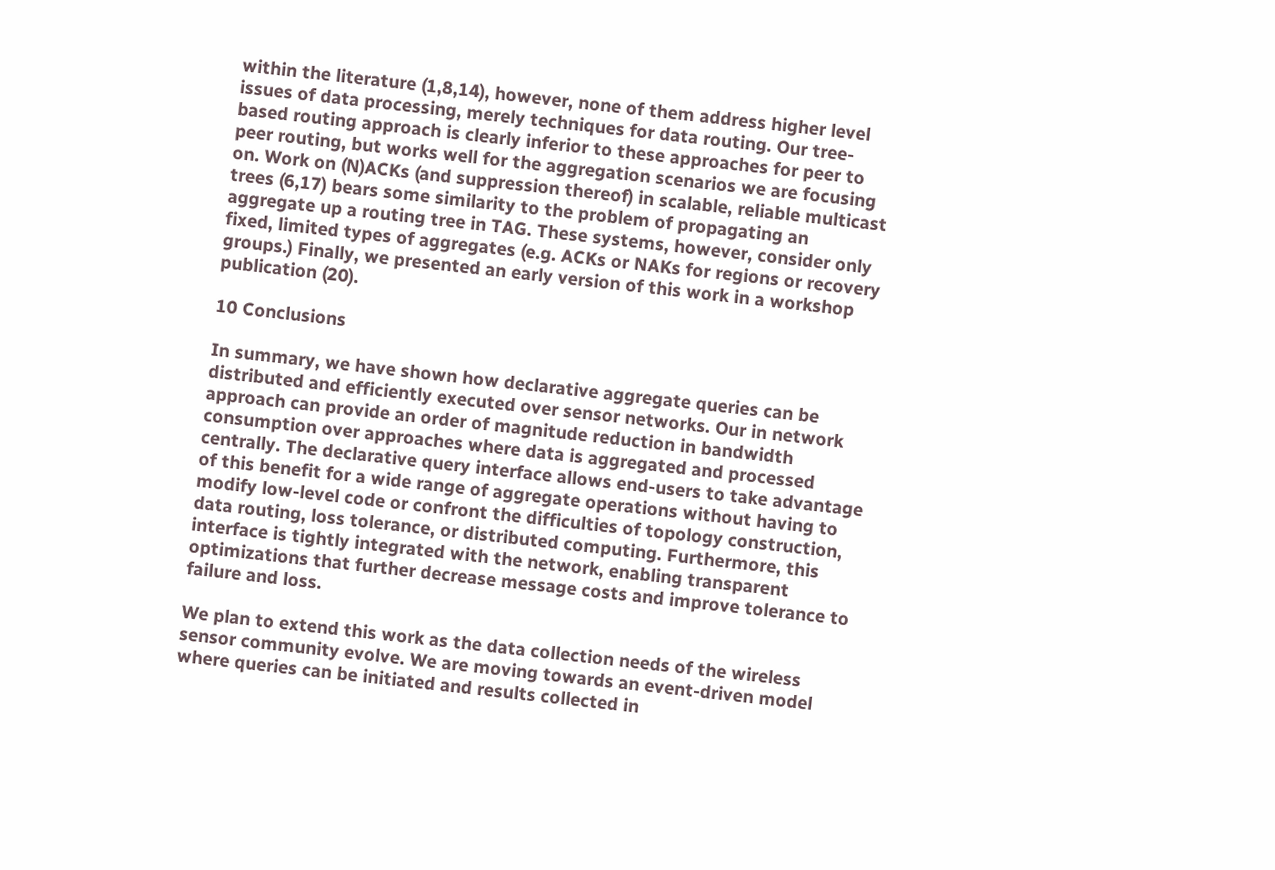within the literature (1,8,14), however, none of them address higher level issues of data processing, merely techniques for data routing. Our tree-based routing approach is clearly inferior to these approaches for peer to peer routing, but works well for the aggregation scenarios we are focusing on. Work on (N)ACKs (and suppression thereof) in scalable, reliable multicast trees (6,17) bears some similarity to the problem of propagating an aggregate up a routing tree in TAG. These systems, however, consider only fixed, limited types of aggregates (e.g. ACKs or NAKs for regions or recovery groups.) Finally, we presented an early version of this work in a workshop publication (20).

10 Conclusions

In summary, we have shown how declarative aggregate queries can be distributed and efficiently executed over sensor networks. Our in network approach can provide an order of magnitude reduction in bandwidth consumption over approaches where data is aggregated and processed centrally. The declarative query interface allows end-users to take advantage of this benefit for a wide range of aggregate operations without having to modify low-level code or confront the difficulties of topology construction, data routing, loss tolerance, or distributed computing. Furthermore, this interface is tightly integrated with the network, enabling transparent optimizations that further decrease message costs and improve tolerance to failure and loss.

We plan to extend this work as the data collection needs of the wireless sensor community evolve. We are moving towards an event-driven model where queries can be initiated and results collected in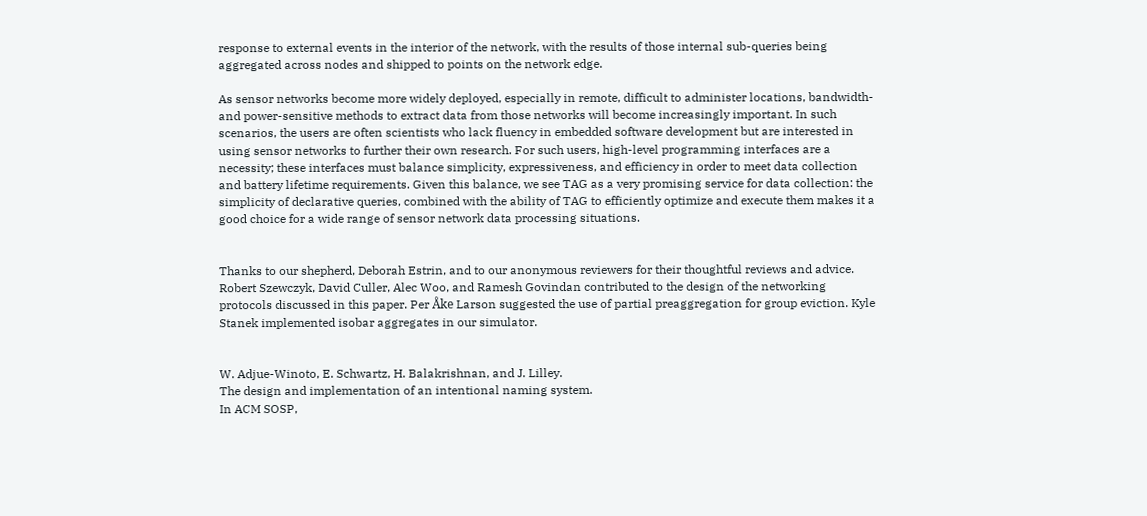response to external events in the interior of the network, with the results of those internal sub-queries being aggregated across nodes and shipped to points on the network edge.

As sensor networks become more widely deployed, especially in remote, difficult to administer locations, bandwidth- and power-sensitive methods to extract data from those networks will become increasingly important. In such scenarios, the users are often scientists who lack fluency in embedded software development but are interested in using sensor networks to further their own research. For such users, high-level programming interfaces are a necessity; these interfaces must balance simplicity, expressiveness, and efficiency in order to meet data collection and battery lifetime requirements. Given this balance, we see TAG as a very promising service for data collection: the simplicity of declarative queries, combined with the ability of TAG to efficiently optimize and execute them makes it a good choice for a wide range of sensor network data processing situations.


Thanks to our shepherd, Deborah Estrin, and to our anonymous reviewers for their thoughtful reviews and advice. Robert Szewczyk, David Culler, Alec Woo, and Ramesh Govindan contributed to the design of the networking protocols discussed in this paper. Per Åke Larson suggested the use of partial preaggregation for group eviction. Kyle Stanek implemented isobar aggregates in our simulator.


W. Adjue-Winoto, E. Schwartz, H. Balakrishnan, and J. Lilley.
The design and implementation of an intentional naming system.
In ACM SOSP,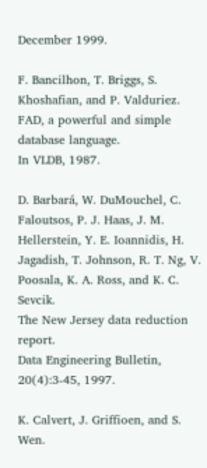December 1999.

F. Bancilhon, T. Briggs, S. Khoshafian, and P. Valduriez.
FAD, a powerful and simple database language.
In VLDB, 1987.

D. Barbará, W. DuMouchel, C. Faloutsos, P. J. Haas, J. M. Hellerstein, Y. E. Ioannidis, H. Jagadish, T. Johnson, R. T. Ng, V. Poosala, K. A. Ross, and K. C. Sevcik.
The New Jersey data reduction report.
Data Engineering Bulletin, 20(4):3-45, 1997.

K. Calvert, J. Griffioen, and S. Wen.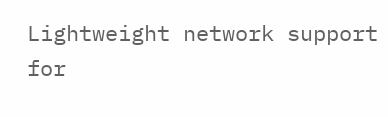Lightweight network support for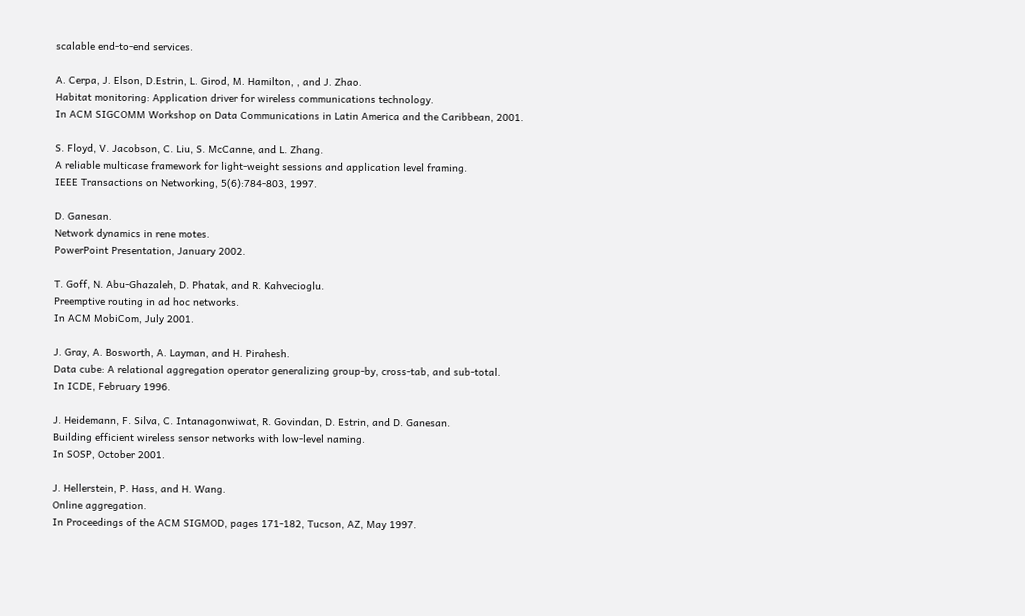scalable end-to-end services.

A. Cerpa, J. Elson, D.Estrin, L. Girod, M. Hamilton, , and J. Zhao.
Habitat monitoring: Application driver for wireless communications technology.
In ACM SIGCOMM Workshop on Data Communications in Latin America and the Caribbean, 2001.

S. Floyd, V. Jacobson, C. Liu, S. McCanne, and L. Zhang.
A reliable multicase framework for light-weight sessions and application level framing.
IEEE Transactions on Networking, 5(6):784-803, 1997.

D. Ganesan.
Network dynamics in rene motes.
PowerPoint Presentation, January 2002.

T. Goff, N. Abu-Ghazaleh, D. Phatak, and R. Kahvecioglu.
Preemptive routing in ad hoc networks.
In ACM MobiCom, July 2001.

J. Gray, A. Bosworth, A. Layman, and H. Pirahesh.
Data cube: A relational aggregation operator generalizing group-by, cross-tab, and sub-total.
In ICDE, February 1996.

J. Heidemann, F. Silva, C. Intanagonwiwat, R. Govindan, D. Estrin, and D. Ganesan.
Building efficient wireless sensor networks with low-level naming.
In SOSP, October 2001.

J. Hellerstein, P. Hass, and H. Wang.
Online aggregation.
In Proceedings of the ACM SIGMOD, pages 171-182, Tucson, AZ, May 1997.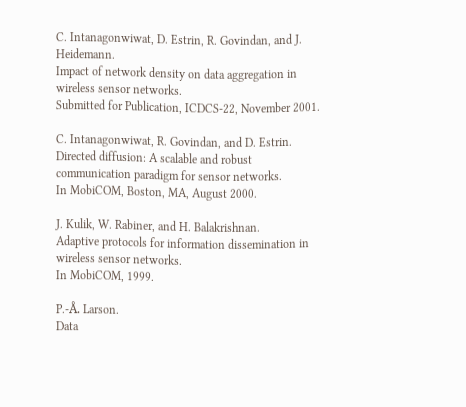C. Intanagonwiwat, D. Estrin, R. Govindan, and J. Heidemann.
Impact of network density on data aggregation in wireless sensor networks.
Submitted for Publication, ICDCS-22, November 2001.

C. Intanagonwiwat, R. Govindan, and D. Estrin.
Directed diffusion: A scalable and robust communication paradigm for sensor networks.
In MobiCOM, Boston, MA, August 2000.

J. Kulik, W. Rabiner, and H. Balakrishnan.
Adaptive protocols for information dissemination in wireless sensor networks.
In MobiCOM, 1999.

P.-Å. Larson.
Data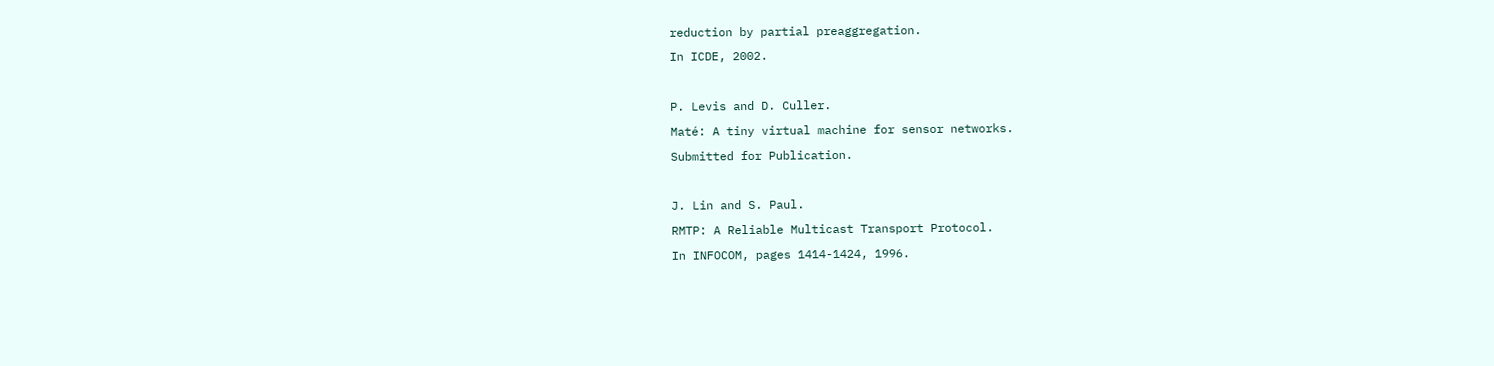reduction by partial preaggregation.
In ICDE, 2002.

P. Levis and D. Culler.
Maté: A tiny virtual machine for sensor networks.
Submitted for Publication.

J. Lin and S. Paul.
RMTP: A Reliable Multicast Transport Protocol.
In INFOCOM, pages 1414-1424, 1996.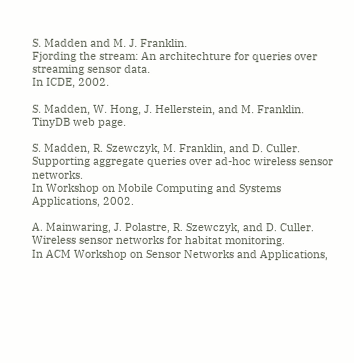S. Madden and M. J. Franklin.
Fjording the stream: An architechture for queries over streaming sensor data.
In ICDE, 2002.

S. Madden, W. Hong, J. Hellerstein, and M. Franklin.
TinyDB web page.

S. Madden, R. Szewczyk, M. Franklin, and D. Culler.
Supporting aggregate queries over ad-hoc wireless sensor networks.
In Workshop on Mobile Computing and Systems Applications, 2002.

A. Mainwaring, J. Polastre, R. Szewczyk, and D. Culler.
Wireless sensor networks for habitat monitoring.
In ACM Workshop on Sensor Networks and Applications,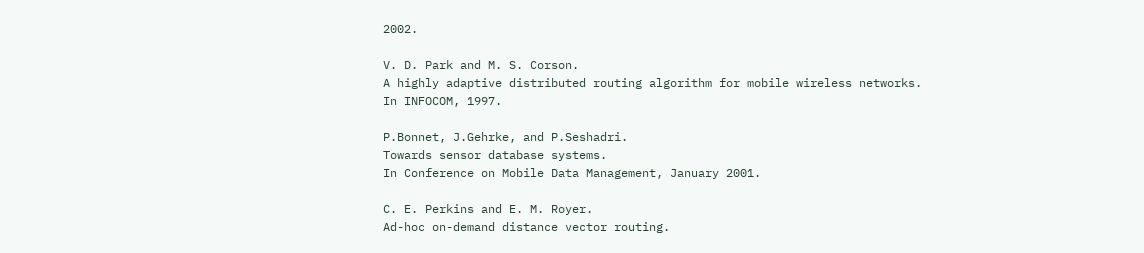2002.

V. D. Park and M. S. Corson.
A highly adaptive distributed routing algorithm for mobile wireless networks.
In INFOCOM, 1997.

P.Bonnet, J.Gehrke, and P.Seshadri.
Towards sensor database systems.
In Conference on Mobile Data Management, January 2001.

C. E. Perkins and E. M. Royer.
Ad-hoc on-demand distance vector routing.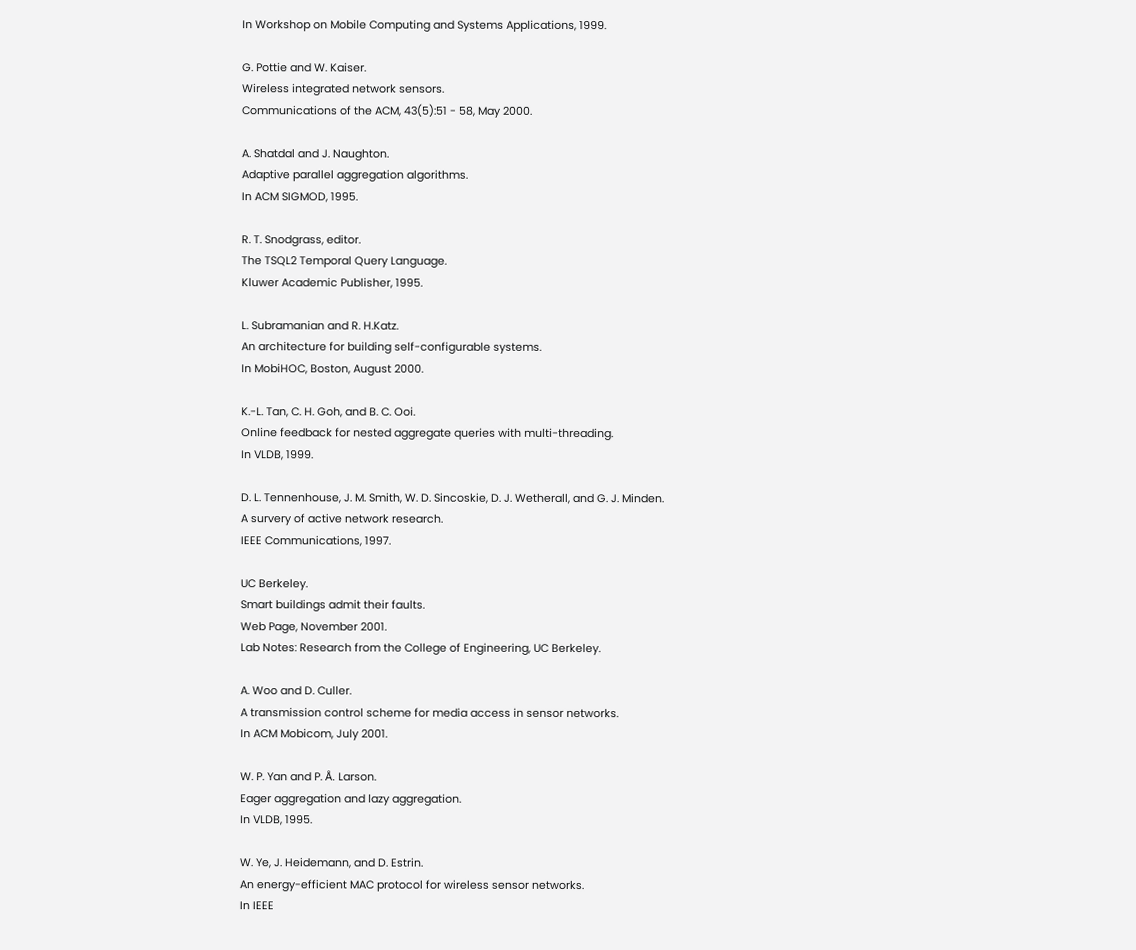In Workshop on Mobile Computing and Systems Applications, 1999.

G. Pottie and W. Kaiser.
Wireless integrated network sensors.
Communications of the ACM, 43(5):51 - 58, May 2000.

A. Shatdal and J. Naughton.
Adaptive parallel aggregation algorithms.
In ACM SIGMOD, 1995.

R. T. Snodgrass, editor.
The TSQL2 Temporal Query Language.
Kluwer Academic Publisher, 1995.

L. Subramanian and R. H.Katz.
An architecture for building self-configurable systems.
In MobiHOC, Boston, August 2000.

K.-L. Tan, C. H. Goh, and B. C. Ooi.
Online feedback for nested aggregate queries with multi-threading.
In VLDB, 1999.

D. L. Tennenhouse, J. M. Smith, W. D. Sincoskie, D. J. Wetherall, and G. J. Minden.
A survery of active network research.
IEEE Communications, 1997.

UC Berkeley.
Smart buildings admit their faults.
Web Page, November 2001.
Lab Notes: Research from the College of Engineering, UC Berkeley.

A. Woo and D. Culler.
A transmission control scheme for media access in sensor networks.
In ACM Mobicom, July 2001.

W. P. Yan and P. Å. Larson.
Eager aggregation and lazy aggregation.
In VLDB, 1995.

W. Ye, J. Heidemann, and D. Estrin.
An energy-efficient MAC protocol for wireless sensor networks.
In IEEE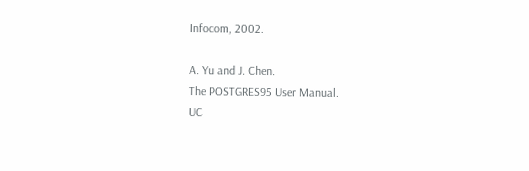Infocom, 2002.

A. Yu and J. Chen.
The POSTGRES95 User Manual.
UC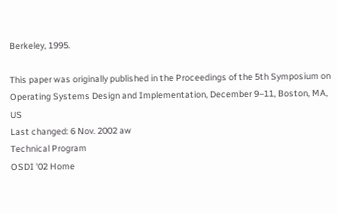Berkeley, 1995.

This paper was originally published in the Proceedings of the 5th Symposium on Operating Systems Design and Implementation, December 9–11, Boston, MA, US
Last changed: 6 Nov. 2002 aw
Technical Program
OSDI '02 Home